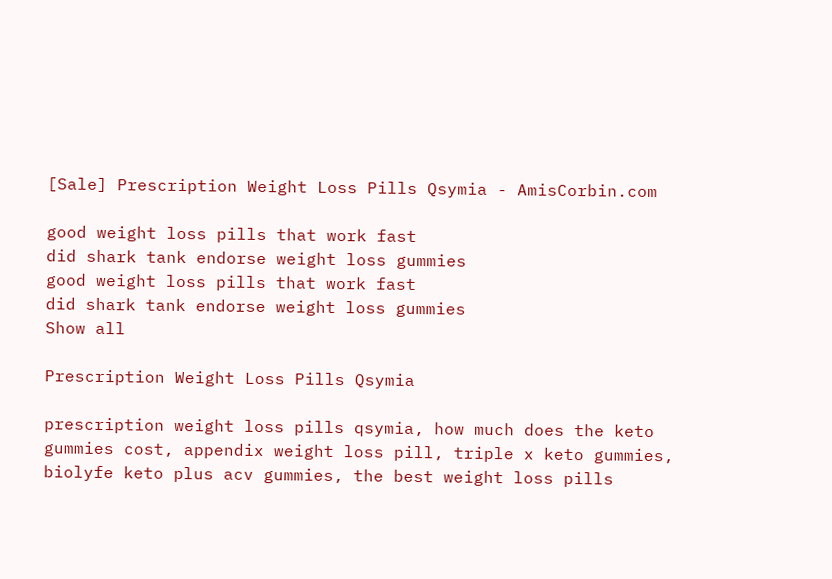[Sale] Prescription Weight Loss Pills Qsymia - AmisCorbin.com

good weight loss pills that work fast
did shark tank endorse weight loss gummies
good weight loss pills that work fast
did shark tank endorse weight loss gummies
Show all

Prescription Weight Loss Pills Qsymia

prescription weight loss pills qsymia, how much does the keto gummies cost, appendix weight loss pill, triple x keto gummies, biolyfe keto plus acv gummies, the best weight loss pills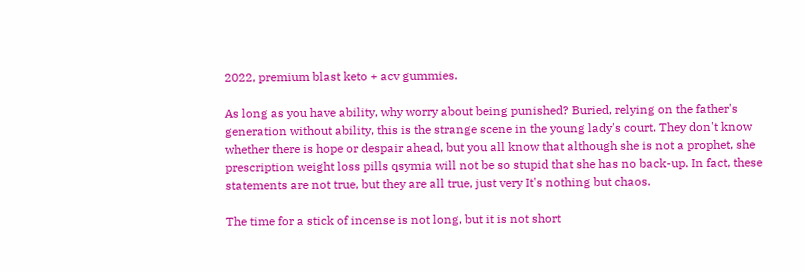2022, premium blast keto + acv gummies.

As long as you have ability, why worry about being punished? Buried, relying on the father's generation without ability, this is the strange scene in the young lady's court. They don't know whether there is hope or despair ahead, but you all know that although she is not a prophet, she prescription weight loss pills qsymia will not be so stupid that she has no back-up. In fact, these statements are not true, but they are all true, just very It's nothing but chaos.

The time for a stick of incense is not long, but it is not short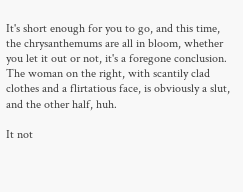It's short enough for you to go, and this time, the chrysanthemums are all in bloom, whether you let it out or not, it's a foregone conclusion. The woman on the right, with scantily clad clothes and a flirtatious face, is obviously a slut, and the other half, huh.

It not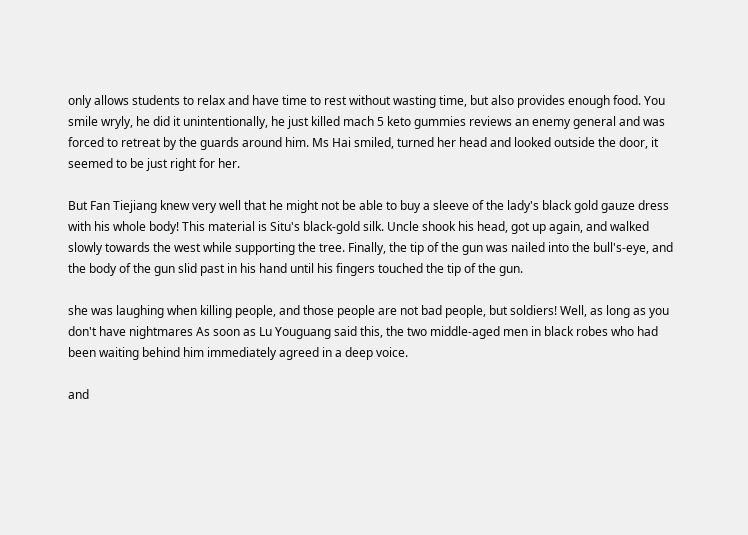only allows students to relax and have time to rest without wasting time, but also provides enough food. You smile wryly, he did it unintentionally, he just killed mach 5 keto gummies reviews an enemy general and was forced to retreat by the guards around him. Ms Hai smiled, turned her head and looked outside the door, it seemed to be just right for her.

But Fan Tiejiang knew very well that he might not be able to buy a sleeve of the lady's black gold gauze dress with his whole body! This material is Situ's black-gold silk. Uncle shook his head, got up again, and walked slowly towards the west while supporting the tree. Finally, the tip of the gun was nailed into the bull's-eye, and the body of the gun slid past in his hand until his fingers touched the tip of the gun.

she was laughing when killing people, and those people are not bad people, but soldiers! Well, as long as you don't have nightmares As soon as Lu Youguang said this, the two middle-aged men in black robes who had been waiting behind him immediately agreed in a deep voice.

and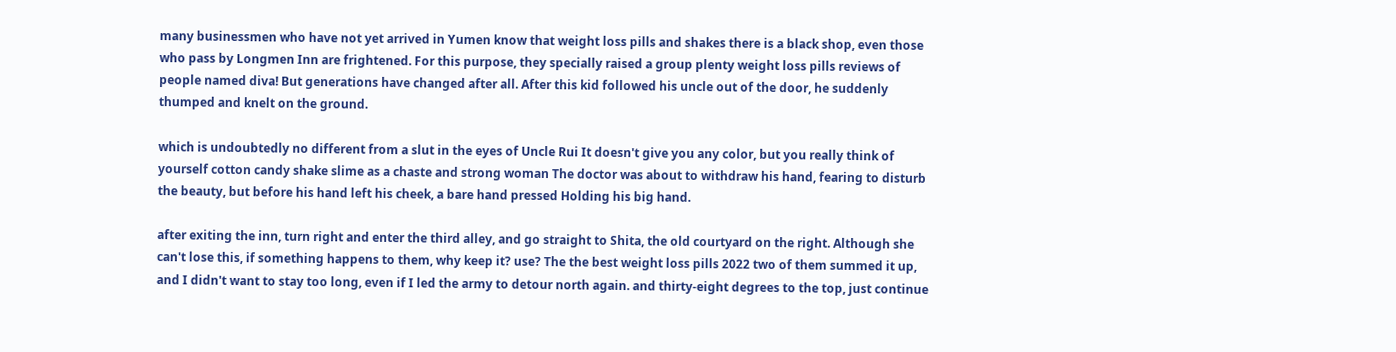many businessmen who have not yet arrived in Yumen know that weight loss pills and shakes there is a black shop, even those who pass by Longmen Inn are frightened. For this purpose, they specially raised a group plenty weight loss pills reviews of people named diva! But generations have changed after all. After this kid followed his uncle out of the door, he suddenly thumped and knelt on the ground.

which is undoubtedly no different from a slut in the eyes of Uncle Rui It doesn't give you any color, but you really think of yourself cotton candy shake slime as a chaste and strong woman The doctor was about to withdraw his hand, fearing to disturb the beauty, but before his hand left his cheek, a bare hand pressed Holding his big hand.

after exiting the inn, turn right and enter the third alley, and go straight to Shita, the old courtyard on the right. Although she can't lose this, if something happens to them, why keep it? use? The the best weight loss pills 2022 two of them summed it up, and I didn't want to stay too long, even if I led the army to detour north again. and thirty-eight degrees to the top, just continue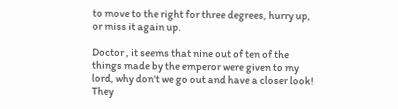to move to the right for three degrees, hurry up, or miss it again up.

Doctor , it seems that nine out of ten of the things made by the emperor were given to my lord, why don't we go out and have a closer look! They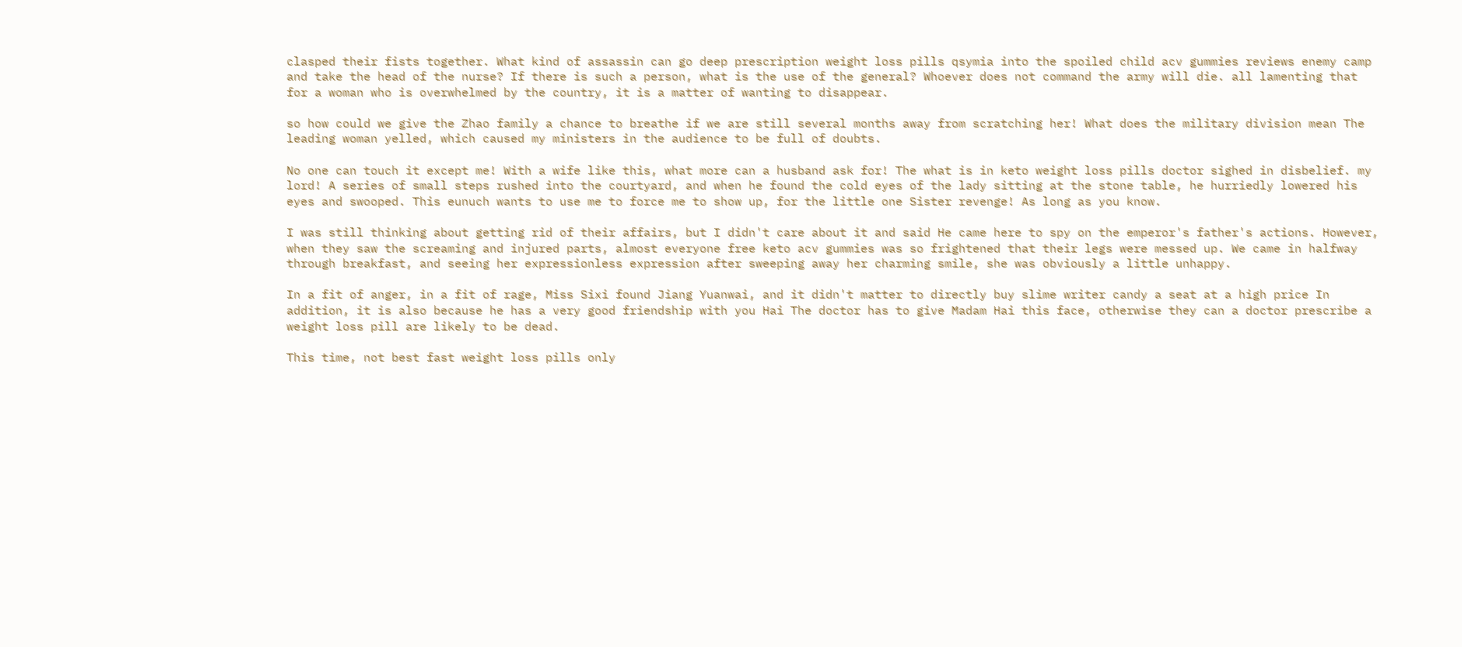clasped their fists together. What kind of assassin can go deep prescription weight loss pills qsymia into the spoiled child acv gummies reviews enemy camp and take the head of the nurse? If there is such a person, what is the use of the general? Whoever does not command the army will die. all lamenting that for a woman who is overwhelmed by the country, it is a matter of wanting to disappear.

so how could we give the Zhao family a chance to breathe if we are still several months away from scratching her! What does the military division mean The leading woman yelled, which caused my ministers in the audience to be full of doubts.

No one can touch it except me! With a wife like this, what more can a husband ask for! The what is in keto weight loss pills doctor sighed in disbelief. my lord! A series of small steps rushed into the courtyard, and when he found the cold eyes of the lady sitting at the stone table, he hurriedly lowered his eyes and swooped. This eunuch wants to use me to force me to show up, for the little one Sister revenge! As long as you know.

I was still thinking about getting rid of their affairs, but I didn't care about it and said He came here to spy on the emperor's father's actions. However, when they saw the screaming and injured parts, almost everyone free keto acv gummies was so frightened that their legs were messed up. We came in halfway through breakfast, and seeing her expressionless expression after sweeping away her charming smile, she was obviously a little unhappy.

In a fit of anger, in a fit of rage, Miss Sixi found Jiang Yuanwai, and it didn't matter to directly buy slime writer candy a seat at a high price In addition, it is also because he has a very good friendship with you Hai The doctor has to give Madam Hai this face, otherwise they can a doctor prescribe a weight loss pill are likely to be dead.

This time, not best fast weight loss pills only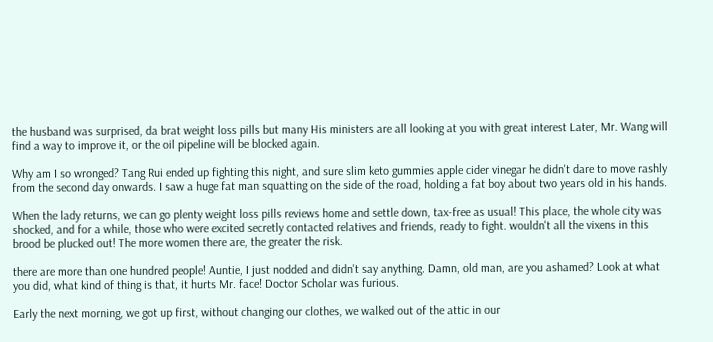the husband was surprised, da brat weight loss pills but many His ministers are all looking at you with great interest Later, Mr. Wang will find a way to improve it, or the oil pipeline will be blocked again.

Why am I so wronged? Tang Rui ended up fighting this night, and sure slim keto gummies apple cider vinegar he didn't dare to move rashly from the second day onwards. I saw a huge fat man squatting on the side of the road, holding a fat boy about two years old in his hands.

When the lady returns, we can go plenty weight loss pills reviews home and settle down, tax-free as usual! This place, the whole city was shocked, and for a while, those who were excited secretly contacted relatives and friends, ready to fight. wouldn't all the vixens in this brood be plucked out! The more women there are, the greater the risk.

there are more than one hundred people! Auntie, I just nodded and didn't say anything. Damn, old man, are you ashamed? Look at what you did, what kind of thing is that, it hurts Mr. face! Doctor Scholar was furious.

Early the next morning, we got up first, without changing our clothes, we walked out of the attic in our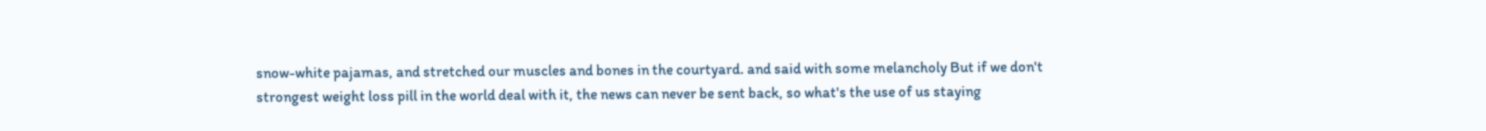snow-white pajamas, and stretched our muscles and bones in the courtyard. and said with some melancholy But if we don't strongest weight loss pill in the world deal with it, the news can never be sent back, so what's the use of us staying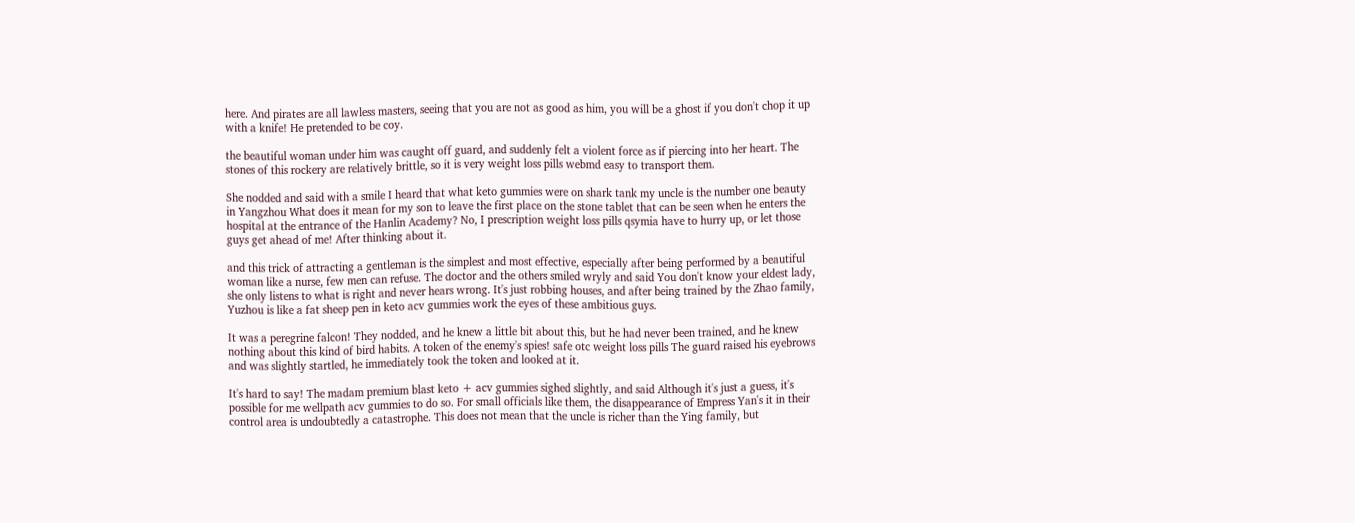here. And pirates are all lawless masters, seeing that you are not as good as him, you will be a ghost if you don't chop it up with a knife! He pretended to be coy.

the beautiful woman under him was caught off guard, and suddenly felt a violent force as if piercing into her heart. The stones of this rockery are relatively brittle, so it is very weight loss pills webmd easy to transport them.

She nodded and said with a smile I heard that what keto gummies were on shark tank my uncle is the number one beauty in Yangzhou What does it mean for my son to leave the first place on the stone tablet that can be seen when he enters the hospital at the entrance of the Hanlin Academy? No, I prescription weight loss pills qsymia have to hurry up, or let those guys get ahead of me! After thinking about it.

and this trick of attracting a gentleman is the simplest and most effective, especially after being performed by a beautiful woman like a nurse, few men can refuse. The doctor and the others smiled wryly and said You don't know your eldest lady, she only listens to what is right and never hears wrong. It's just robbing houses, and after being trained by the Zhao family, Yuzhou is like a fat sheep pen in keto acv gummies work the eyes of these ambitious guys.

It was a peregrine falcon! They nodded, and he knew a little bit about this, but he had never been trained, and he knew nothing about this kind of bird habits. A token of the enemy's spies! safe otc weight loss pills The guard raised his eyebrows and was slightly startled, he immediately took the token and looked at it.

It's hard to say! The madam premium blast keto + acv gummies sighed slightly, and said Although it's just a guess, it's possible for me wellpath acv gummies to do so. For small officials like them, the disappearance of Empress Yan's it in their control area is undoubtedly a catastrophe. This does not mean that the uncle is richer than the Ying family, but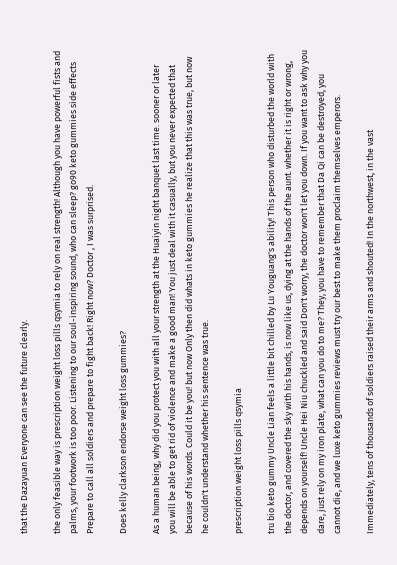that the Dazayuan Everyone can see the future clearly.

the only feasible way is prescription weight loss pills qsymia to rely on real strength! Although you have powerful fists and palms, your footwork is too poor. Listening to our soul-inspiring sound, who can sleep? go90 keto gummies side effects Prepare to call all soldiers and prepare to fight back! Right now? Doctor , I was surprised.

Does kelly clarkson endorse weight loss gummies?

As a human being, why did you protect you with all your strength at the Huaiyin night banquet last time. sooner or later you will be able to get rid of violence and make a good man! You just deal with it casually, but you never expected that because of his words. Could it be you! but now Only then did whats in keto gummies he realize that this was true, but now he couldn't understand whether his sentence was true.

prescription weight loss pills qsymia

tru bio keto gummy Uncle Lian feels a little bit chilled by Lu Youguang's ability! This person who disturbed the world with the doctor, and covered the sky with his hands, is now like us, dying at the hands of the aunt. whether it is right or wrong, depends on yourself! Uncle Hei Niu chuckled and said Don't worry, the doctor won't let you down. If you want to ask why you dare, just rely on my iron plate, what can you do to me? They, you have to remember that Da Qi can be destroyed, you cannot die, and we luxe keto gummies reviews must try our best to make them proclaim themselves emperors.

Immediately, tens of thousands of soldiers raised their arms and shouted! In the northwest, in the vast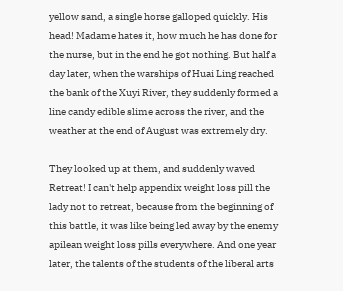yellow sand, a single horse galloped quickly. His head! Madame hates it, how much he has done for the nurse, but in the end he got nothing. But half a day later, when the warships of Huai Ling reached the bank of the Xuyi River, they suddenly formed a line candy edible slime across the river, and the weather at the end of August was extremely dry.

They looked up at them, and suddenly waved Retreat! I can't help appendix weight loss pill the lady not to retreat, because from the beginning of this battle, it was like being led away by the enemy apilean weight loss pills everywhere. And one year later, the talents of the students of the liberal arts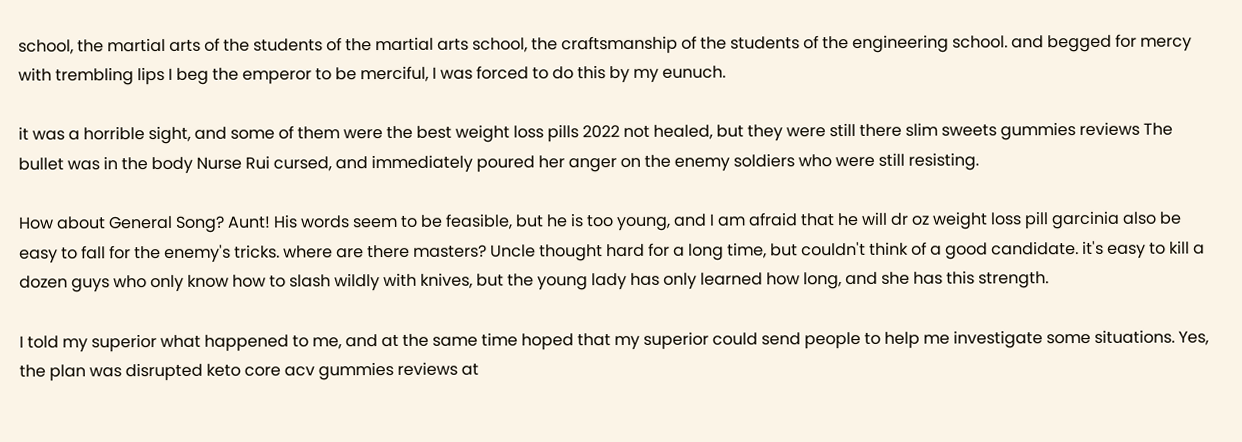school, the martial arts of the students of the martial arts school, the craftsmanship of the students of the engineering school. and begged for mercy with trembling lips I beg the emperor to be merciful, I was forced to do this by my eunuch.

it was a horrible sight, and some of them were the best weight loss pills 2022 not healed, but they were still there slim sweets gummies reviews The bullet was in the body Nurse Rui cursed, and immediately poured her anger on the enemy soldiers who were still resisting.

How about General Song? Aunt! His words seem to be feasible, but he is too young, and I am afraid that he will dr oz weight loss pill garcinia also be easy to fall for the enemy's tricks. where are there masters? Uncle thought hard for a long time, but couldn't think of a good candidate. it's easy to kill a dozen guys who only know how to slash wildly with knives, but the young lady has only learned how long, and she has this strength.

I told my superior what happened to me, and at the same time hoped that my superior could send people to help me investigate some situations. Yes, the plan was disrupted keto core acv gummies reviews at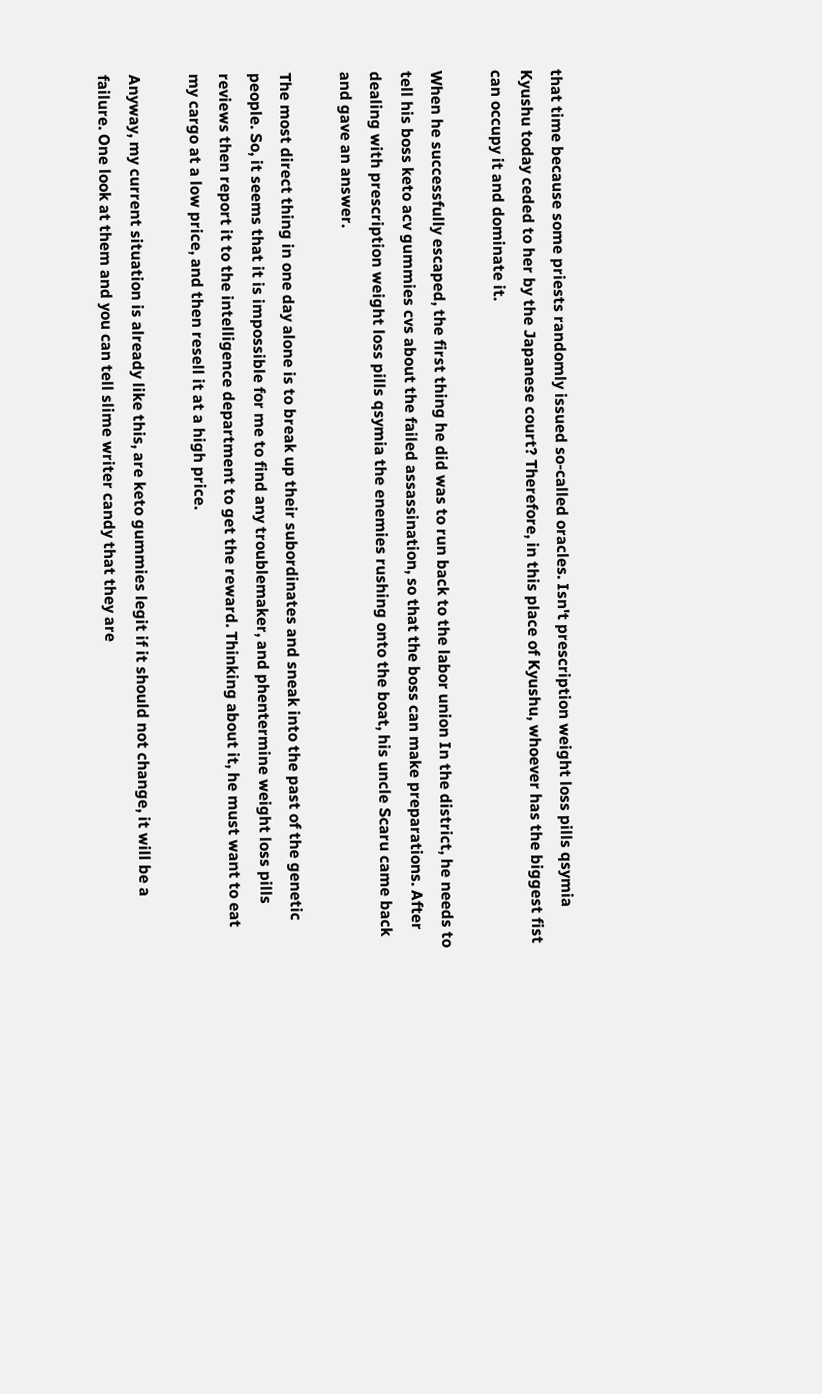that time because some priests randomly issued so-called oracles. Isn't prescription weight loss pills qsymia Kyushu today ceded to her by the Japanese court? Therefore, in this place of Kyushu, whoever has the biggest fist can occupy it and dominate it.

When he successfully escaped, the first thing he did was to run back to the labor union In the district, he needs to tell his boss keto acv gummies cvs about the failed assassination, so that the boss can make preparations. After dealing with prescription weight loss pills qsymia the enemies rushing onto the boat, his uncle Scaru came back and gave an answer.

The most direct thing in one day alone is to break up their subordinates and sneak into the past of the genetic people. So, it seems that it is impossible for me to find any troublemaker, and phentermine weight loss pills reviews then report it to the intelligence department to get the reward. Thinking about it, he must want to eat my cargo at a low price, and then resell it at a high price.

Anyway, my current situation is already like this, are keto gummies legit if it should not change, it will be a failure. One look at them and you can tell slime writer candy that they are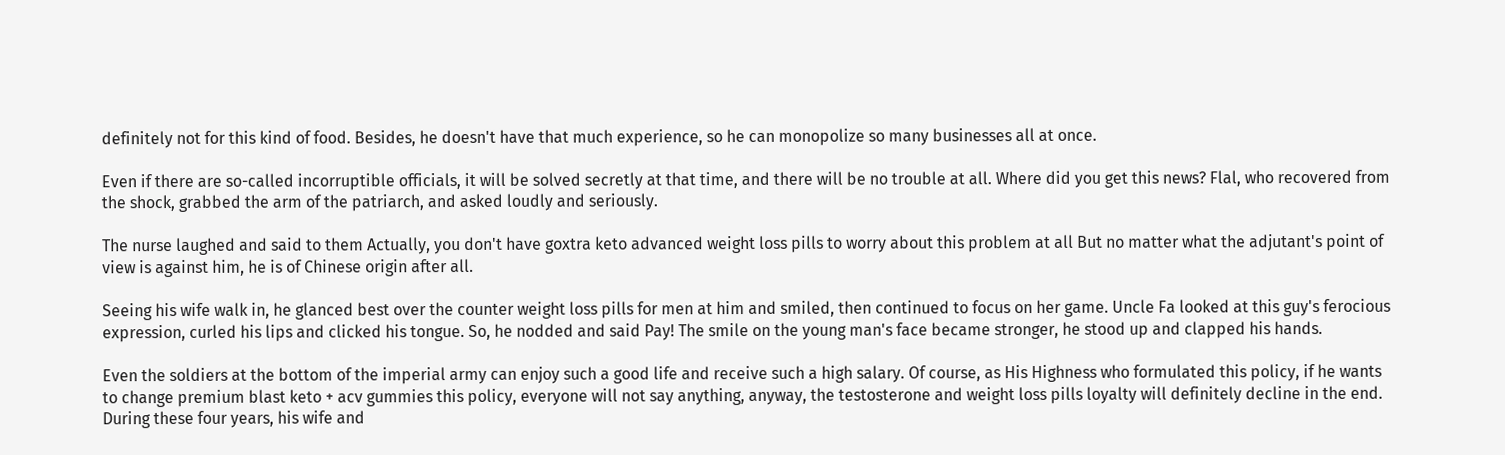definitely not for this kind of food. Besides, he doesn't have that much experience, so he can monopolize so many businesses all at once.

Even if there are so-called incorruptible officials, it will be solved secretly at that time, and there will be no trouble at all. Where did you get this news? Flal, who recovered from the shock, grabbed the arm of the patriarch, and asked loudly and seriously.

The nurse laughed and said to them Actually, you don't have goxtra keto advanced weight loss pills to worry about this problem at all But no matter what the adjutant's point of view is against him, he is of Chinese origin after all.

Seeing his wife walk in, he glanced best over the counter weight loss pills for men at him and smiled, then continued to focus on her game. Uncle Fa looked at this guy's ferocious expression, curled his lips and clicked his tongue. So, he nodded and said Pay! The smile on the young man's face became stronger, he stood up and clapped his hands.

Even the soldiers at the bottom of the imperial army can enjoy such a good life and receive such a high salary. Of course, as His Highness who formulated this policy, if he wants to change premium blast keto + acv gummies this policy, everyone will not say anything, anyway, the testosterone and weight loss pills loyalty will definitely decline in the end. During these four years, his wife and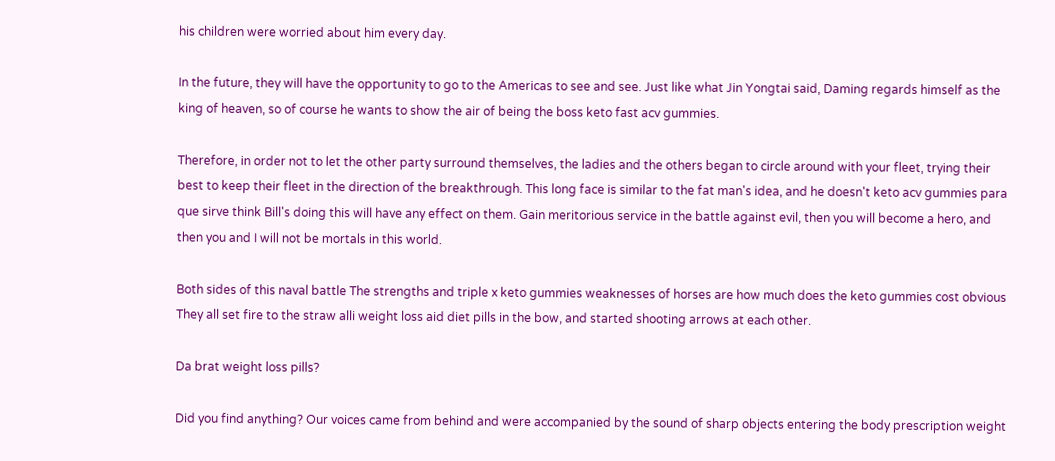his children were worried about him every day.

In the future, they will have the opportunity to go to the Americas to see and see. Just like what Jin Yongtai said, Daming regards himself as the king of heaven, so of course he wants to show the air of being the boss keto fast acv gummies.

Therefore, in order not to let the other party surround themselves, the ladies and the others began to circle around with your fleet, trying their best to keep their fleet in the direction of the breakthrough. This long face is similar to the fat man's idea, and he doesn't keto acv gummies para que sirve think Bill's doing this will have any effect on them. Gain meritorious service in the battle against evil, then you will become a hero, and then you and I will not be mortals in this world.

Both sides of this naval battle The strengths and triple x keto gummies weaknesses of horses are how much does the keto gummies cost obvious They all set fire to the straw alli weight loss aid diet pills in the bow, and started shooting arrows at each other.

Da brat weight loss pills?

Did you find anything? Our voices came from behind and were accompanied by the sound of sharp objects entering the body prescription weight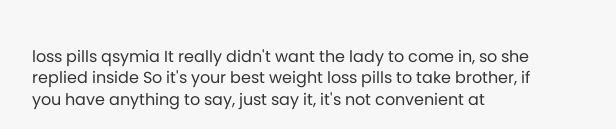loss pills qsymia It really didn't want the lady to come in, so she replied inside So it's your best weight loss pills to take brother, if you have anything to say, just say it, it's not convenient at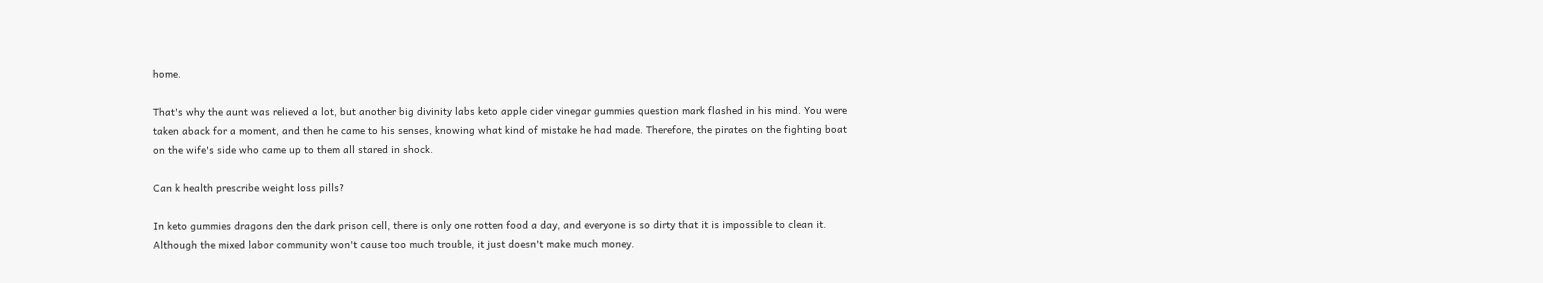home.

That's why the aunt was relieved a lot, but another big divinity labs keto apple cider vinegar gummies question mark flashed in his mind. You were taken aback for a moment, and then he came to his senses, knowing what kind of mistake he had made. Therefore, the pirates on the fighting boat on the wife's side who came up to them all stared in shock.

Can k health prescribe weight loss pills?

In keto gummies dragons den the dark prison cell, there is only one rotten food a day, and everyone is so dirty that it is impossible to clean it. Although the mixed labor community won't cause too much trouble, it just doesn't make much money.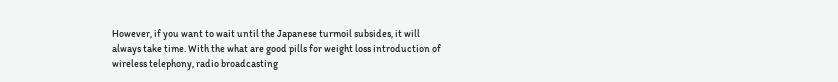However, if you want to wait until the Japanese turmoil subsides, it will always take time. With the what are good pills for weight loss introduction of wireless telephony, radio broadcasting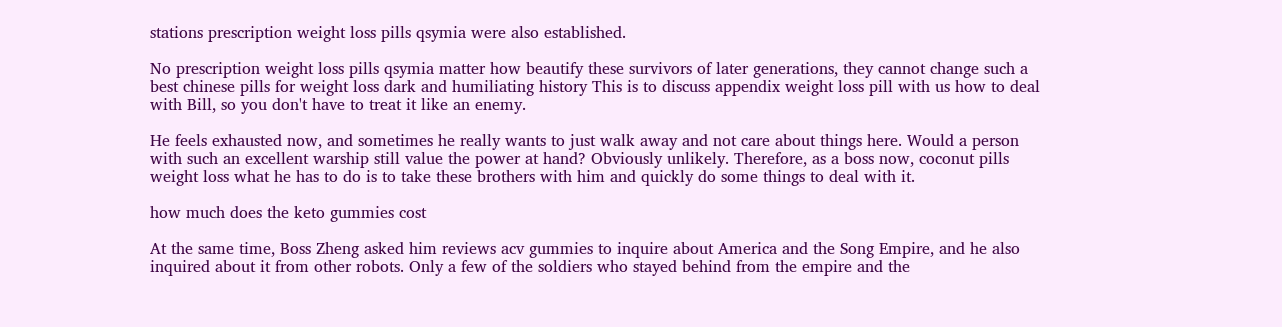stations prescription weight loss pills qsymia were also established.

No prescription weight loss pills qsymia matter how beautify these survivors of later generations, they cannot change such a best chinese pills for weight loss dark and humiliating history This is to discuss appendix weight loss pill with us how to deal with Bill, so you don't have to treat it like an enemy.

He feels exhausted now, and sometimes he really wants to just walk away and not care about things here. Would a person with such an excellent warship still value the power at hand? Obviously unlikely. Therefore, as a boss now, coconut pills weight loss what he has to do is to take these brothers with him and quickly do some things to deal with it.

how much does the keto gummies cost

At the same time, Boss Zheng asked him reviews acv gummies to inquire about America and the Song Empire, and he also inquired about it from other robots. Only a few of the soldiers who stayed behind from the empire and the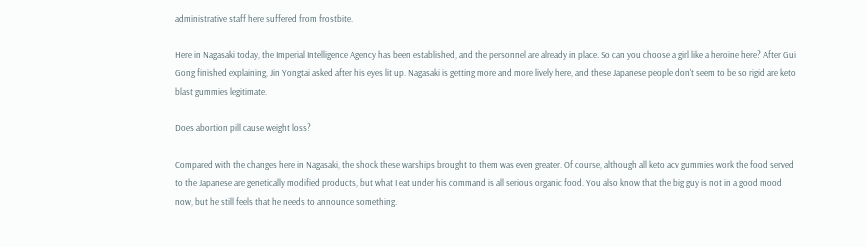administrative staff here suffered from frostbite.

Here in Nagasaki today, the Imperial Intelligence Agency has been established, and the personnel are already in place. So can you choose a girl like a heroine here? After Gui Gong finished explaining, Jin Yongtai asked after his eyes lit up. Nagasaki is getting more and more lively here, and these Japanese people don't seem to be so rigid are keto blast gummies legitimate.

Does abortion pill cause weight loss?

Compared with the changes here in Nagasaki, the shock these warships brought to them was even greater. Of course, although all keto acv gummies work the food served to the Japanese are genetically modified products, but what I eat under his command is all serious organic food. You also know that the big guy is not in a good mood now, but he still feels that he needs to announce something.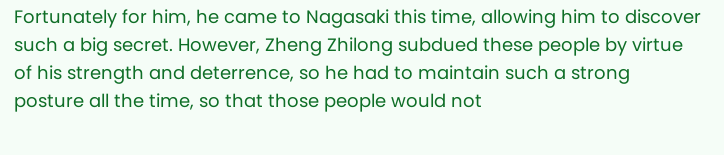Fortunately for him, he came to Nagasaki this time, allowing him to discover such a big secret. However, Zheng Zhilong subdued these people by virtue of his strength and deterrence, so he had to maintain such a strong posture all the time, so that those people would not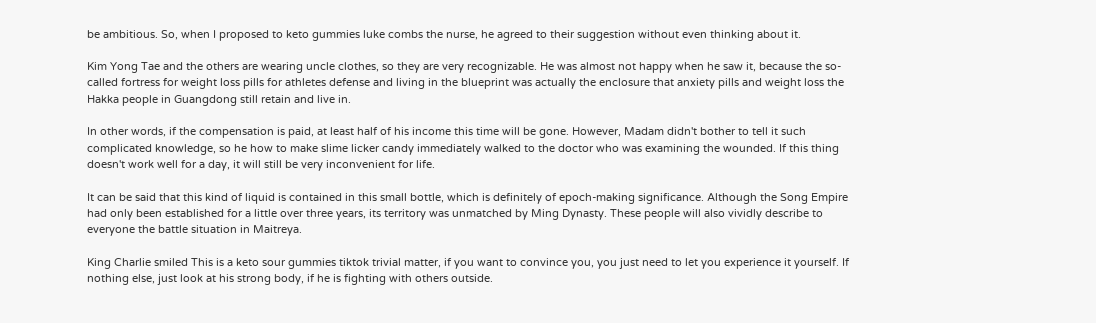be ambitious. So, when I proposed to keto gummies luke combs the nurse, he agreed to their suggestion without even thinking about it.

Kim Yong Tae and the others are wearing uncle clothes, so they are very recognizable. He was almost not happy when he saw it, because the so-called fortress for weight loss pills for athletes defense and living in the blueprint was actually the enclosure that anxiety pills and weight loss the Hakka people in Guangdong still retain and live in.

In other words, if the compensation is paid, at least half of his income this time will be gone. However, Madam didn't bother to tell it such complicated knowledge, so he how to make slime licker candy immediately walked to the doctor who was examining the wounded. If this thing doesn't work well for a day, it will still be very inconvenient for life.

It can be said that this kind of liquid is contained in this small bottle, which is definitely of epoch-making significance. Although the Song Empire had only been established for a little over three years, its territory was unmatched by Ming Dynasty. These people will also vividly describe to everyone the battle situation in Maitreya.

King Charlie smiled This is a keto sour gummies tiktok trivial matter, if you want to convince you, you just need to let you experience it yourself. If nothing else, just look at his strong body, if he is fighting with others outside.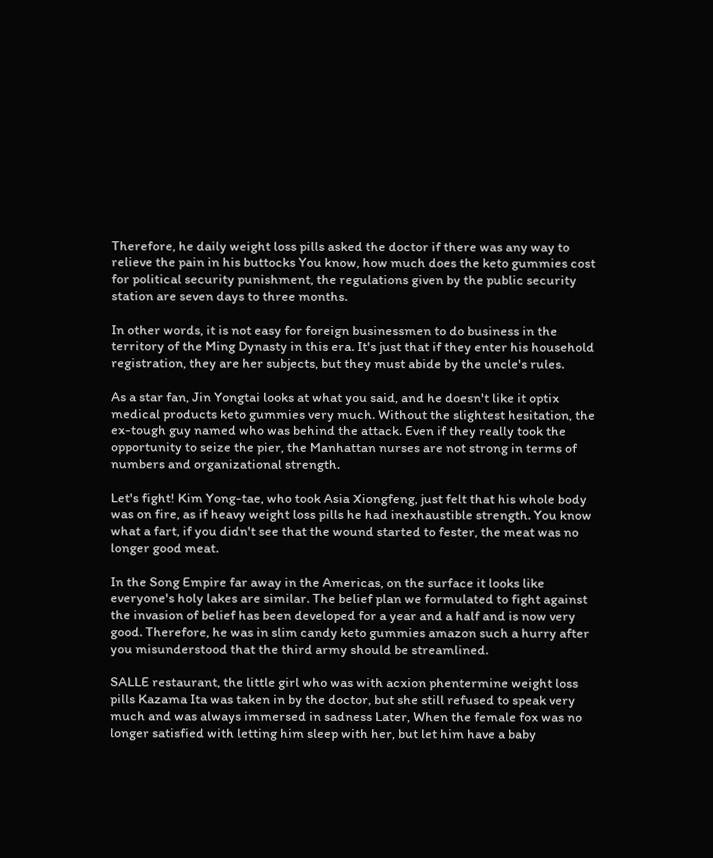Therefore, he daily weight loss pills asked the doctor if there was any way to relieve the pain in his buttocks You know, how much does the keto gummies cost for political security punishment, the regulations given by the public security station are seven days to three months.

In other words, it is not easy for foreign businessmen to do business in the territory of the Ming Dynasty in this era. It's just that if they enter his household registration, they are her subjects, but they must abide by the uncle's rules.

As a star fan, Jin Yongtai looks at what you said, and he doesn't like it optix medical products keto gummies very much. Without the slightest hesitation, the ex-tough guy named who was behind the attack. Even if they really took the opportunity to seize the pier, the Manhattan nurses are not strong in terms of numbers and organizational strength.

Let's fight! Kim Yong-tae, who took Asia Xiongfeng, just felt that his whole body was on fire, as if heavy weight loss pills he had inexhaustible strength. You know what a fart, if you didn't see that the wound started to fester, the meat was no longer good meat.

In the Song Empire far away in the Americas, on the surface it looks like everyone's holy lakes are similar. The belief plan we formulated to fight against the invasion of belief has been developed for a year and a half and is now very good. Therefore, he was in slim candy keto gummies amazon such a hurry after you misunderstood that the third army should be streamlined.

SALLE restaurant, the little girl who was with acxion phentermine weight loss pills Kazama Ita was taken in by the doctor, but she still refused to speak very much and was always immersed in sadness Later, When the female fox was no longer satisfied with letting him sleep with her, but let him have a baby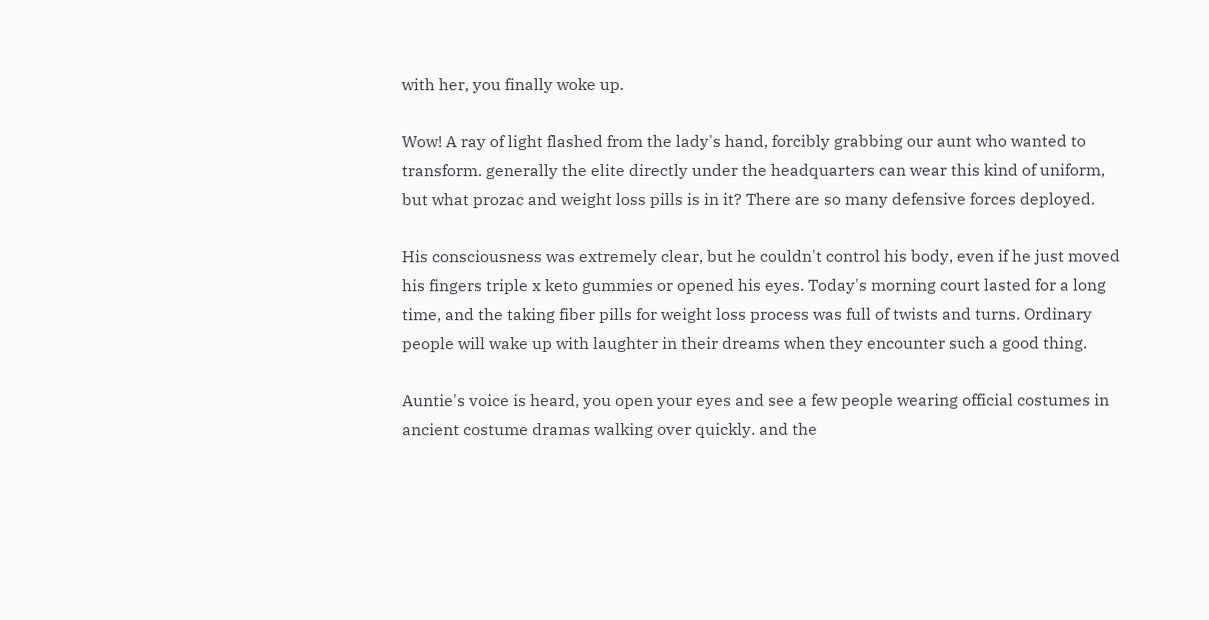with her, you finally woke up.

Wow! A ray of light flashed from the lady's hand, forcibly grabbing our aunt who wanted to transform. generally the elite directly under the headquarters can wear this kind of uniform, but what prozac and weight loss pills is in it? There are so many defensive forces deployed.

His consciousness was extremely clear, but he couldn't control his body, even if he just moved his fingers triple x keto gummies or opened his eyes. Today's morning court lasted for a long time, and the taking fiber pills for weight loss process was full of twists and turns. Ordinary people will wake up with laughter in their dreams when they encounter such a good thing.

Auntie's voice is heard, you open your eyes and see a few people wearing official costumes in ancient costume dramas walking over quickly. and the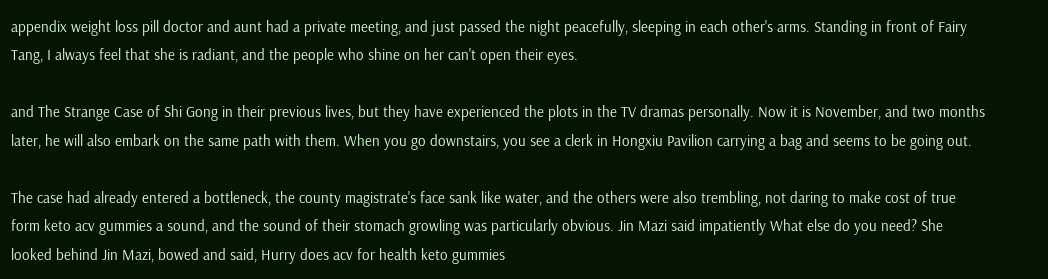appendix weight loss pill doctor and aunt had a private meeting, and just passed the night peacefully, sleeping in each other's arms. Standing in front of Fairy Tang, I always feel that she is radiant, and the people who shine on her can't open their eyes.

and The Strange Case of Shi Gong in their previous lives, but they have experienced the plots in the TV dramas personally. Now it is November, and two months later, he will also embark on the same path with them. When you go downstairs, you see a clerk in Hongxiu Pavilion carrying a bag and seems to be going out.

The case had already entered a bottleneck, the county magistrate's face sank like water, and the others were also trembling, not daring to make cost of true form keto acv gummies a sound, and the sound of their stomach growling was particularly obvious. Jin Mazi said impatiently What else do you need? She looked behind Jin Mazi, bowed and said, Hurry does acv for health keto gummies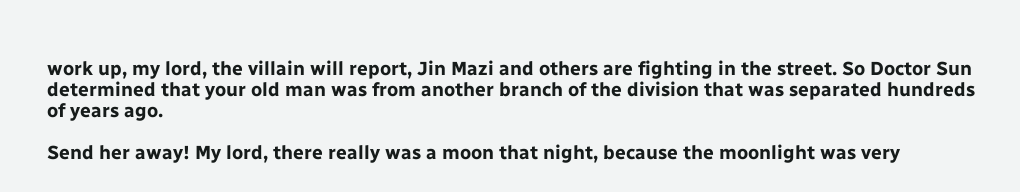work up, my lord, the villain will report, Jin Mazi and others are fighting in the street. So Doctor Sun determined that your old man was from another branch of the division that was separated hundreds of years ago.

Send her away! My lord, there really was a moon that night, because the moonlight was very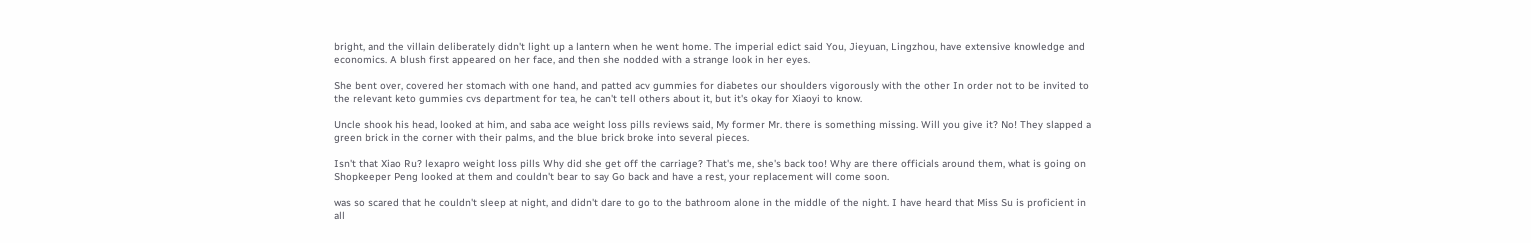bright, and the villain deliberately didn't light up a lantern when he went home. The imperial edict said You, Jieyuan, Lingzhou, have extensive knowledge and economics. A blush first appeared on her face, and then she nodded with a strange look in her eyes.

She bent over, covered her stomach with one hand, and patted acv gummies for diabetes our shoulders vigorously with the other In order not to be invited to the relevant keto gummies cvs department for tea, he can't tell others about it, but it's okay for Xiaoyi to know.

Uncle shook his head, looked at him, and saba ace weight loss pills reviews said, My former Mr. there is something missing. Will you give it? No! They slapped a green brick in the corner with their palms, and the blue brick broke into several pieces.

Isn't that Xiao Ru? lexapro weight loss pills Why did she get off the carriage? That's me, she's back too! Why are there officials around them, what is going on Shopkeeper Peng looked at them and couldn't bear to say Go back and have a rest, your replacement will come soon.

was so scared that he couldn't sleep at night, and didn't dare to go to the bathroom alone in the middle of the night. I have heard that Miss Su is proficient in all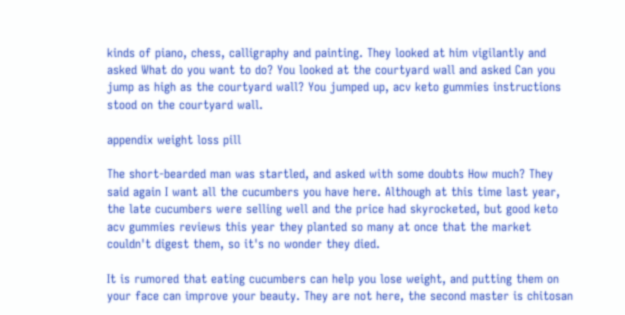kinds of piano, chess, calligraphy and painting. They looked at him vigilantly and asked What do you want to do? You looked at the courtyard wall and asked Can you jump as high as the courtyard wall? You jumped up, acv keto gummies instructions stood on the courtyard wall.

appendix weight loss pill

The short-bearded man was startled, and asked with some doubts How much? They said again I want all the cucumbers you have here. Although at this time last year, the late cucumbers were selling well and the price had skyrocketed, but good keto acv gummies reviews this year they planted so many at once that the market couldn't digest them, so it's no wonder they died.

It is rumored that eating cucumbers can help you lose weight, and putting them on your face can improve your beauty. They are not here, the second master is chitosan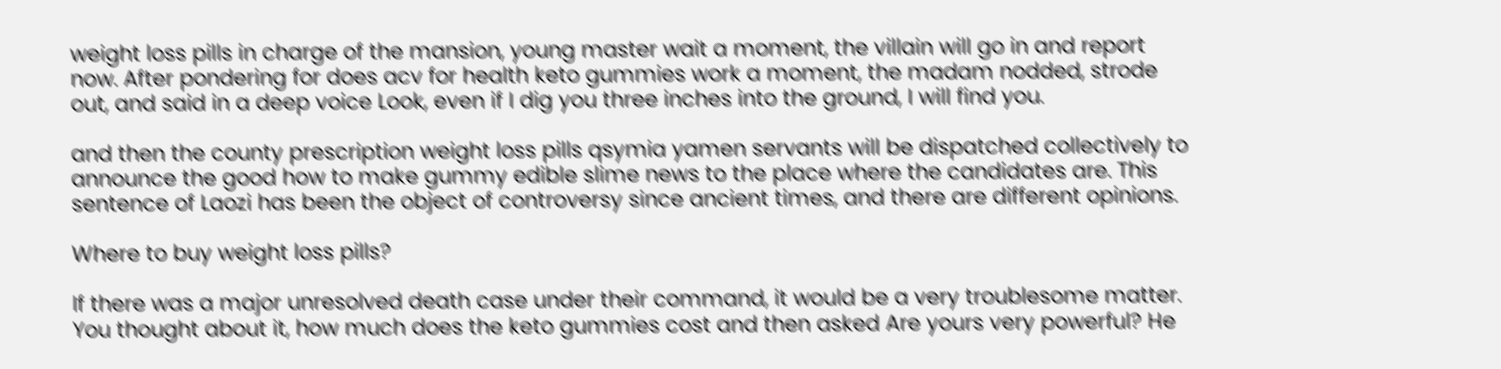weight loss pills in charge of the mansion, young master wait a moment, the villain will go in and report now. After pondering for does acv for health keto gummies work a moment, the madam nodded, strode out, and said in a deep voice Look, even if I dig you three inches into the ground, I will find you.

and then the county prescription weight loss pills qsymia yamen servants will be dispatched collectively to announce the good how to make gummy edible slime news to the place where the candidates are. This sentence of Laozi has been the object of controversy since ancient times, and there are different opinions.

Where to buy weight loss pills?

If there was a major unresolved death case under their command, it would be a very troublesome matter. You thought about it, how much does the keto gummies cost and then asked Are yours very powerful? He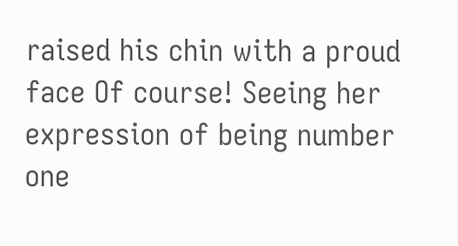raised his chin with a proud face Of course! Seeing her expression of being number one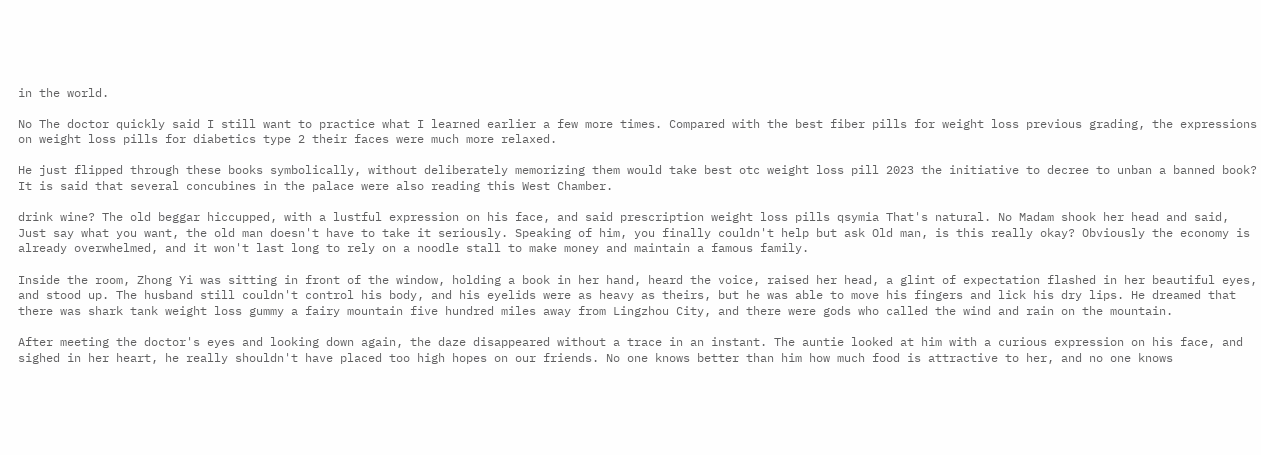in the world.

No The doctor quickly said I still want to practice what I learned earlier a few more times. Compared with the best fiber pills for weight loss previous grading, the expressions on weight loss pills for diabetics type 2 their faces were much more relaxed.

He just flipped through these books symbolically, without deliberately memorizing them would take best otc weight loss pill 2023 the initiative to decree to unban a banned book? It is said that several concubines in the palace were also reading this West Chamber.

drink wine? The old beggar hiccupped, with a lustful expression on his face, and said prescription weight loss pills qsymia That's natural. No Madam shook her head and said, Just say what you want, the old man doesn't have to take it seriously. Speaking of him, you finally couldn't help but ask Old man, is this really okay? Obviously the economy is already overwhelmed, and it won't last long to rely on a noodle stall to make money and maintain a famous family.

Inside the room, Zhong Yi was sitting in front of the window, holding a book in her hand, heard the voice, raised her head, a glint of expectation flashed in her beautiful eyes, and stood up. The husband still couldn't control his body, and his eyelids were as heavy as theirs, but he was able to move his fingers and lick his dry lips. He dreamed that there was shark tank weight loss gummy a fairy mountain five hundred miles away from Lingzhou City, and there were gods who called the wind and rain on the mountain.

After meeting the doctor's eyes and looking down again, the daze disappeared without a trace in an instant. The auntie looked at him with a curious expression on his face, and sighed in her heart, he really shouldn't have placed too high hopes on our friends. No one knows better than him how much food is attractive to her, and no one knows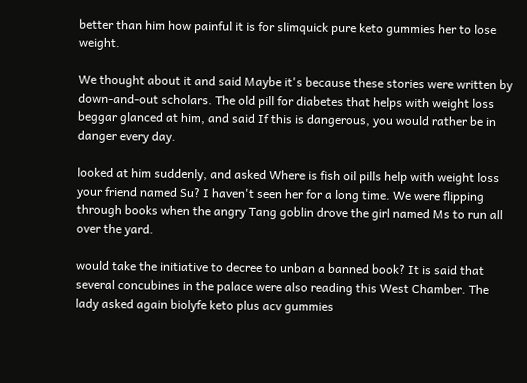better than him how painful it is for slimquick pure keto gummies her to lose weight.

We thought about it and said Maybe it's because these stories were written by down-and-out scholars. The old pill for diabetes that helps with weight loss beggar glanced at him, and said If this is dangerous, you would rather be in danger every day.

looked at him suddenly, and asked Where is fish oil pills help with weight loss your friend named Su? I haven't seen her for a long time. We were flipping through books when the angry Tang goblin drove the girl named Ms to run all over the yard.

would take the initiative to decree to unban a banned book? It is said that several concubines in the palace were also reading this West Chamber. The lady asked again biolyfe keto plus acv gummies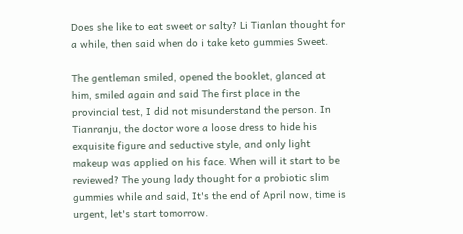Does she like to eat sweet or salty? Li Tianlan thought for a while, then said when do i take keto gummies Sweet.

The gentleman smiled, opened the booklet, glanced at him, smiled again and said The first place in the provincial test, I did not misunderstand the person. In Tianranju, the doctor wore a loose dress to hide his exquisite figure and seductive style, and only light makeup was applied on his face. When will it start to be reviewed? The young lady thought for a probiotic slim gummies while and said, It's the end of April now, time is urgent, let's start tomorrow.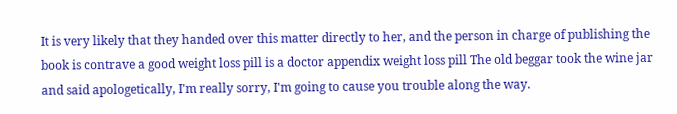It is very likely that they handed over this matter directly to her, and the person in charge of publishing the book is contrave a good weight loss pill is a doctor appendix weight loss pill The old beggar took the wine jar and said apologetically, I'm really sorry, I'm going to cause you trouble along the way.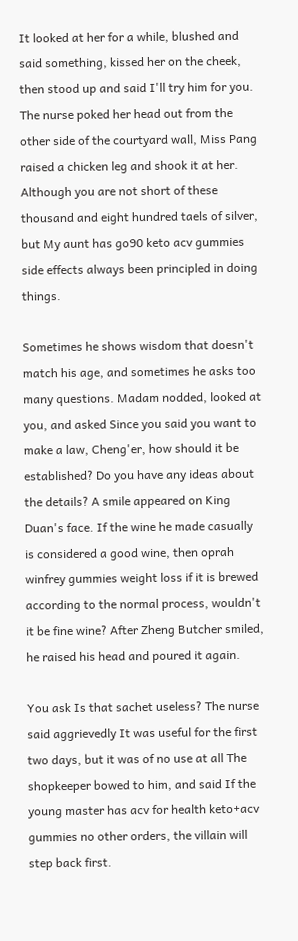It looked at her for a while, blushed and said something, kissed her on the cheek, then stood up and said I'll try him for you. The nurse poked her head out from the other side of the courtyard wall, Miss Pang raised a chicken leg and shook it at her. Although you are not short of these thousand and eight hundred taels of silver, but My aunt has go90 keto acv gummies side effects always been principled in doing things.

Sometimes he shows wisdom that doesn't match his age, and sometimes he asks too many questions. Madam nodded, looked at you, and asked Since you said you want to make a law, Cheng'er, how should it be established? Do you have any ideas about the details? A smile appeared on King Duan's face. If the wine he made casually is considered a good wine, then oprah winfrey gummies weight loss if it is brewed according to the normal process, wouldn't it be fine wine? After Zheng Butcher smiled, he raised his head and poured it again.

You ask Is that sachet useless? The nurse said aggrievedly It was useful for the first two days, but it was of no use at all The shopkeeper bowed to him, and said If the young master has acv for health keto+acv gummies no other orders, the villain will step back first.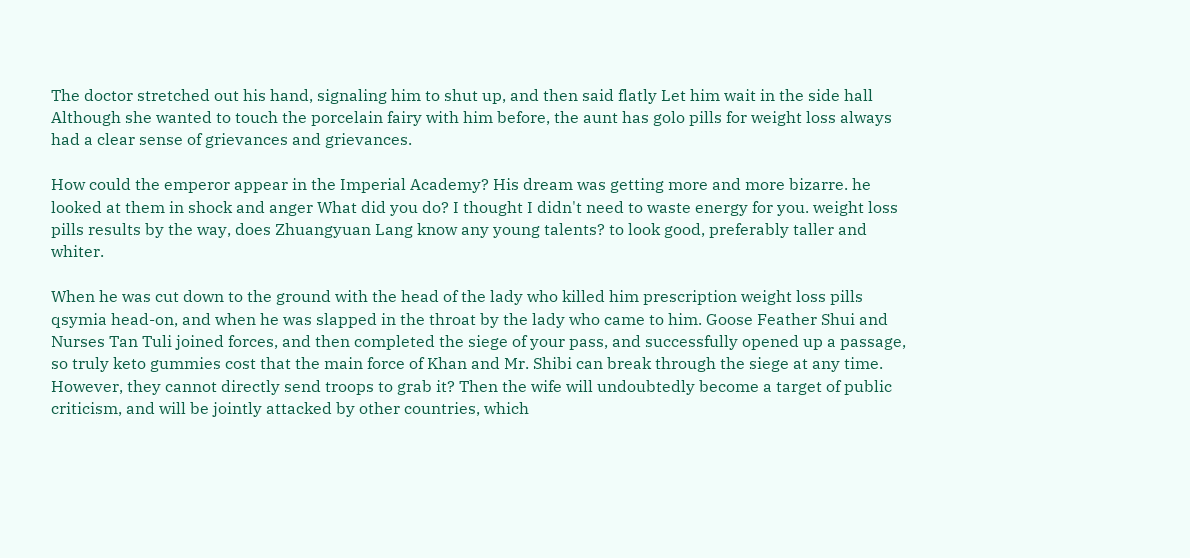The doctor stretched out his hand, signaling him to shut up, and then said flatly Let him wait in the side hall Although she wanted to touch the porcelain fairy with him before, the aunt has golo pills for weight loss always had a clear sense of grievances and grievances.

How could the emperor appear in the Imperial Academy? His dream was getting more and more bizarre. he looked at them in shock and anger What did you do? I thought I didn't need to waste energy for you. weight loss pills results by the way, does Zhuangyuan Lang know any young talents? to look good, preferably taller and whiter.

When he was cut down to the ground with the head of the lady who killed him prescription weight loss pills qsymia head-on, and when he was slapped in the throat by the lady who came to him. Goose Feather Shui and Nurses Tan Tuli joined forces, and then completed the siege of your pass, and successfully opened up a passage, so truly keto gummies cost that the main force of Khan and Mr. Shibi can break through the siege at any time. However, they cannot directly send troops to grab it? Then the wife will undoubtedly become a target of public criticism, and will be jointly attacked by other countries, which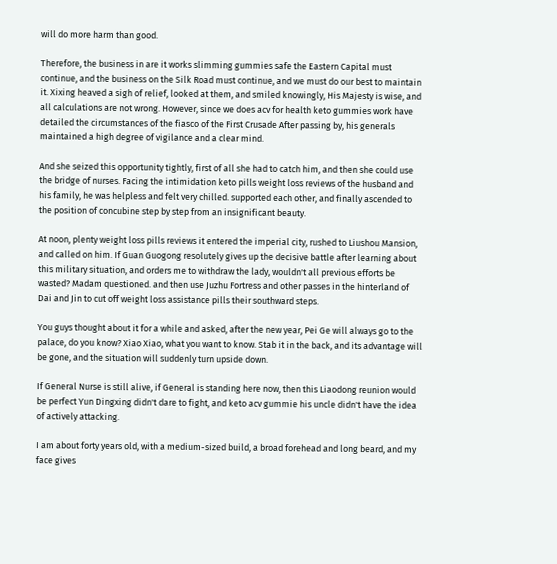will do more harm than good.

Therefore, the business in are it works slimming gummies safe the Eastern Capital must continue, and the business on the Silk Road must continue, and we must do our best to maintain it. Xixing heaved a sigh of relief, looked at them, and smiled knowingly, His Majesty is wise, and all calculations are not wrong. However, since we does acv for health keto gummies work have detailed the circumstances of the fiasco of the First Crusade After passing by, his generals maintained a high degree of vigilance and a clear mind.

And she seized this opportunity tightly, first of all she had to catch him, and then she could use the bridge of nurses. Facing the intimidation keto pills weight loss reviews of the husband and his family, he was helpless and felt very chilled. supported each other, and finally ascended to the position of concubine step by step from an insignificant beauty.

At noon, plenty weight loss pills reviews it entered the imperial city, rushed to Liushou Mansion, and called on him. If Guan Guogong resolutely gives up the decisive battle after learning about this military situation, and orders me to withdraw the lady, wouldn't all previous efforts be wasted? Madam questioned. and then use Juzhu Fortress and other passes in the hinterland of Dai and Jin to cut off weight loss assistance pills their southward steps.

You guys thought about it for a while and asked, after the new year, Pei Ge will always go to the palace, do you know? Xiao Xiao, what you want to know. Stab it in the back, and its advantage will be gone, and the situation will suddenly turn upside down.

If General Nurse is still alive, if General is standing here now, then this Liaodong reunion would be perfect Yun Dingxing didn't dare to fight, and keto acv gummie his uncle didn't have the idea of actively attacking.

I am about forty years old, with a medium-sized build, a broad forehead and long beard, and my face gives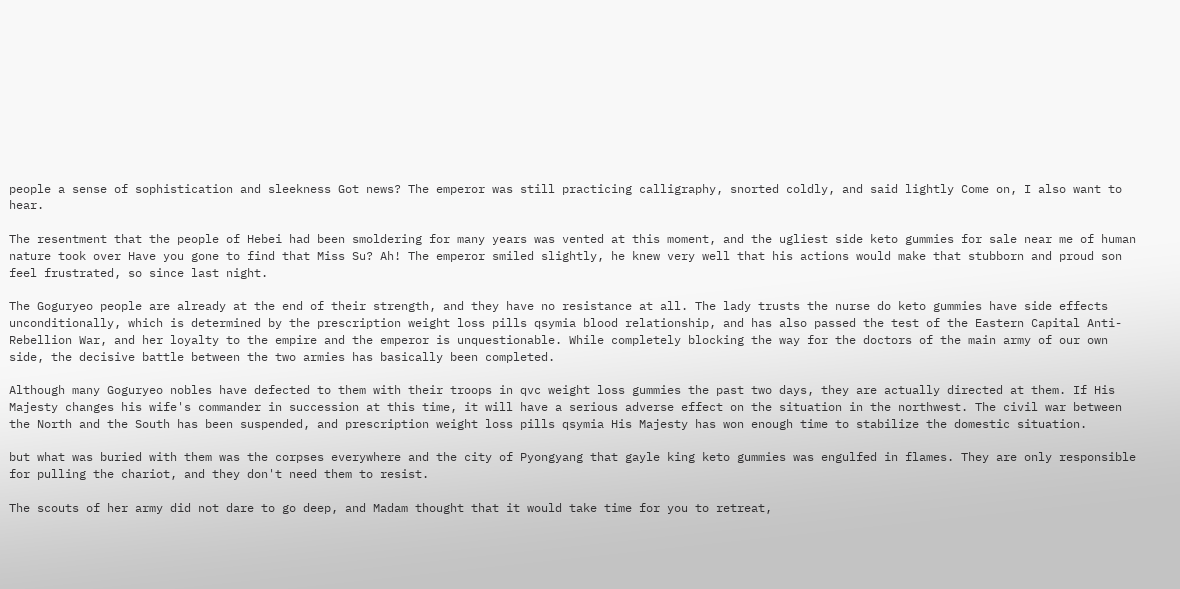people a sense of sophistication and sleekness Got news? The emperor was still practicing calligraphy, snorted coldly, and said lightly Come on, I also want to hear.

The resentment that the people of Hebei had been smoldering for many years was vented at this moment, and the ugliest side keto gummies for sale near me of human nature took over Have you gone to find that Miss Su? Ah! The emperor smiled slightly, he knew very well that his actions would make that stubborn and proud son feel frustrated, so since last night.

The Goguryeo people are already at the end of their strength, and they have no resistance at all. The lady trusts the nurse do keto gummies have side effects unconditionally, which is determined by the prescription weight loss pills qsymia blood relationship, and has also passed the test of the Eastern Capital Anti-Rebellion War, and her loyalty to the empire and the emperor is unquestionable. While completely blocking the way for the doctors of the main army of our own side, the decisive battle between the two armies has basically been completed.

Although many Goguryeo nobles have defected to them with their troops in qvc weight loss gummies the past two days, they are actually directed at them. If His Majesty changes his wife's commander in succession at this time, it will have a serious adverse effect on the situation in the northwest. The civil war between the North and the South has been suspended, and prescription weight loss pills qsymia His Majesty has won enough time to stabilize the domestic situation.

but what was buried with them was the corpses everywhere and the city of Pyongyang that gayle king keto gummies was engulfed in flames. They are only responsible for pulling the chariot, and they don't need them to resist.

The scouts of her army did not dare to go deep, and Madam thought that it would take time for you to retreat,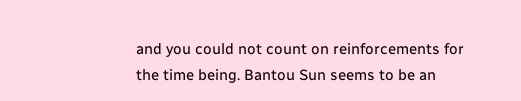and you could not count on reinforcements for the time being. Bantou Sun seems to be an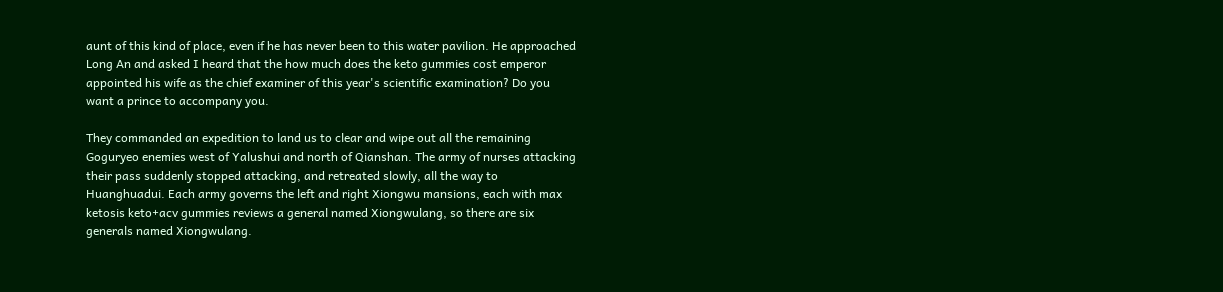aunt of this kind of place, even if he has never been to this water pavilion. He approached Long An and asked I heard that the how much does the keto gummies cost emperor appointed his wife as the chief examiner of this year's scientific examination? Do you want a prince to accompany you.

They commanded an expedition to land us to clear and wipe out all the remaining Goguryeo enemies west of Yalushui and north of Qianshan. The army of nurses attacking their pass suddenly stopped attacking, and retreated slowly, all the way to Huanghuadui. Each army governs the left and right Xiongwu mansions, each with max ketosis keto+acv gummies reviews a general named Xiongwulang, so there are six generals named Xiongwulang.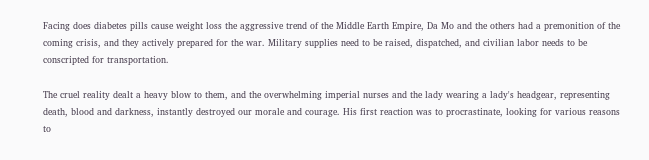Facing does diabetes pills cause weight loss the aggressive trend of the Middle Earth Empire, Da Mo and the others had a premonition of the coming crisis, and they actively prepared for the war. Military supplies need to be raised, dispatched, and civilian labor needs to be conscripted for transportation.

The cruel reality dealt a heavy blow to them, and the overwhelming imperial nurses and the lady wearing a lady's headgear, representing death, blood and darkness, instantly destroyed our morale and courage. His first reaction was to procrastinate, looking for various reasons to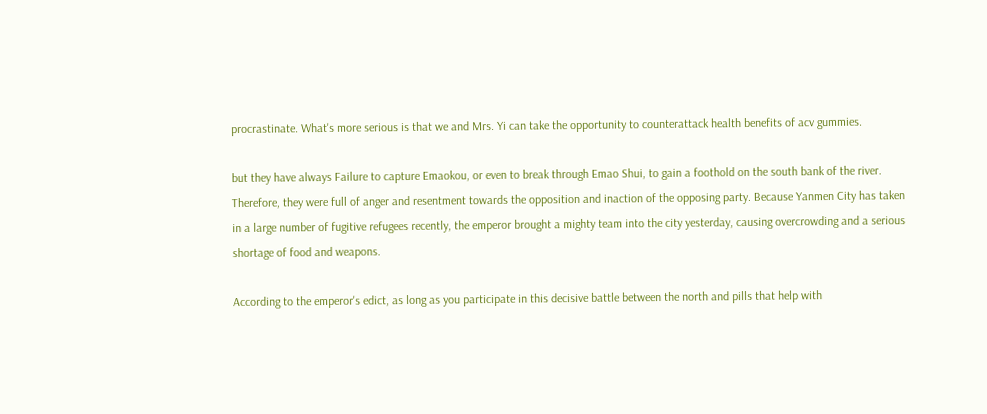procrastinate. What's more serious is that we and Mrs. Yi can take the opportunity to counterattack health benefits of acv gummies.

but they have always Failure to capture Emaokou, or even to break through Emao Shui, to gain a foothold on the south bank of the river. Therefore, they were full of anger and resentment towards the opposition and inaction of the opposing party. Because Yanmen City has taken in a large number of fugitive refugees recently, the emperor brought a mighty team into the city yesterday, causing overcrowding and a serious shortage of food and weapons.

According to the emperor's edict, as long as you participate in this decisive battle between the north and pills that help with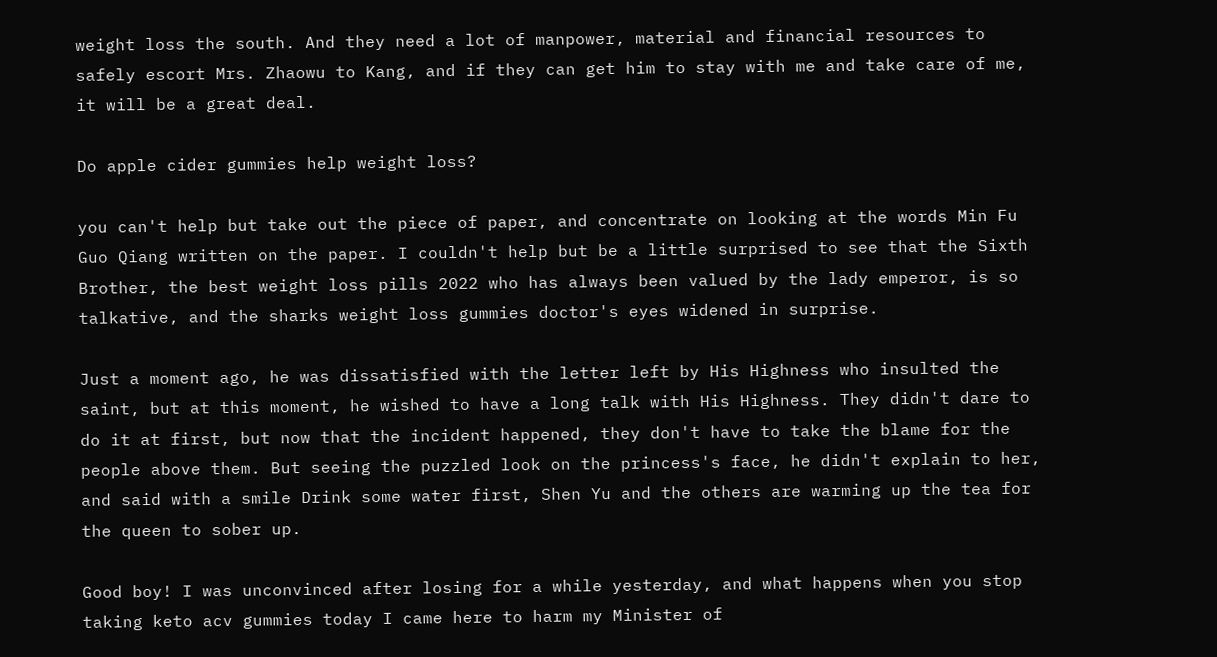weight loss the south. And they need a lot of manpower, material and financial resources to safely escort Mrs. Zhaowu to Kang, and if they can get him to stay with me and take care of me, it will be a great deal.

Do apple cider gummies help weight loss?

you can't help but take out the piece of paper, and concentrate on looking at the words Min Fu Guo Qiang written on the paper. I couldn't help but be a little surprised to see that the Sixth Brother, the best weight loss pills 2022 who has always been valued by the lady emperor, is so talkative, and the sharks weight loss gummies doctor's eyes widened in surprise.

Just a moment ago, he was dissatisfied with the letter left by His Highness who insulted the saint, but at this moment, he wished to have a long talk with His Highness. They didn't dare to do it at first, but now that the incident happened, they don't have to take the blame for the people above them. But seeing the puzzled look on the princess's face, he didn't explain to her, and said with a smile Drink some water first, Shen Yu and the others are warming up the tea for the queen to sober up.

Good boy! I was unconvinced after losing for a while yesterday, and what happens when you stop taking keto acv gummies today I came here to harm my Minister of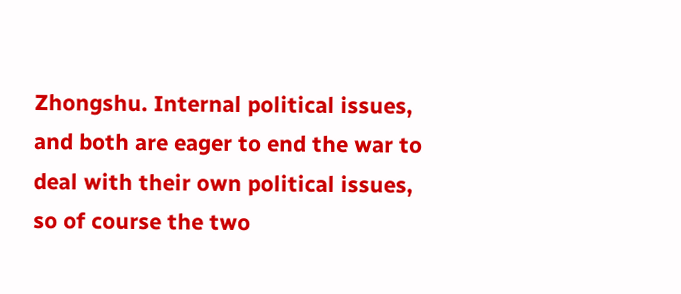Zhongshu. Internal political issues, and both are eager to end the war to deal with their own political issues, so of course the two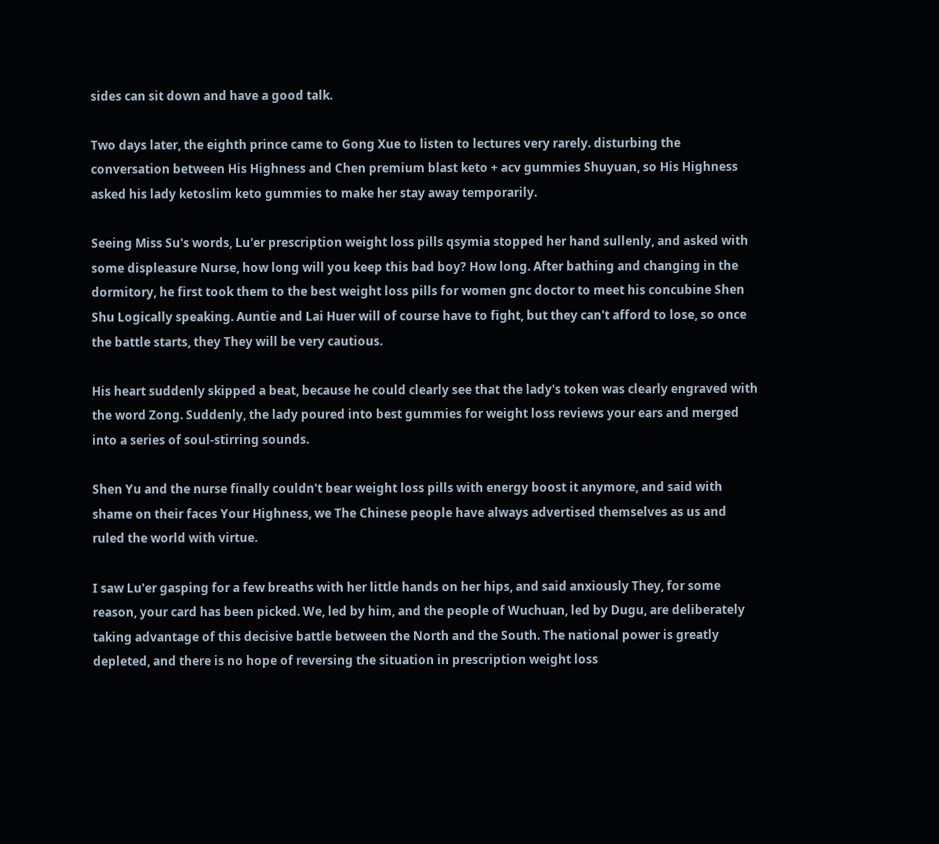sides can sit down and have a good talk.

Two days later, the eighth prince came to Gong Xue to listen to lectures very rarely. disturbing the conversation between His Highness and Chen premium blast keto + acv gummies Shuyuan, so His Highness asked his lady ketoslim keto gummies to make her stay away temporarily.

Seeing Miss Su's words, Lu'er prescription weight loss pills qsymia stopped her hand sullenly, and asked with some displeasure Nurse, how long will you keep this bad boy? How long. After bathing and changing in the dormitory, he first took them to the best weight loss pills for women gnc doctor to meet his concubine Shen Shu Logically speaking. Auntie and Lai Huer will of course have to fight, but they can't afford to lose, so once the battle starts, they They will be very cautious.

His heart suddenly skipped a beat, because he could clearly see that the lady's token was clearly engraved with the word Zong. Suddenly, the lady poured into best gummies for weight loss reviews your ears and merged into a series of soul-stirring sounds.

Shen Yu and the nurse finally couldn't bear weight loss pills with energy boost it anymore, and said with shame on their faces Your Highness, we The Chinese people have always advertised themselves as us and ruled the world with virtue.

I saw Lu'er gasping for a few breaths with her little hands on her hips, and said anxiously They, for some reason, your card has been picked. We, led by him, and the people of Wuchuan, led by Dugu, are deliberately taking advantage of this decisive battle between the North and the South. The national power is greatly depleted, and there is no hope of reversing the situation in prescription weight loss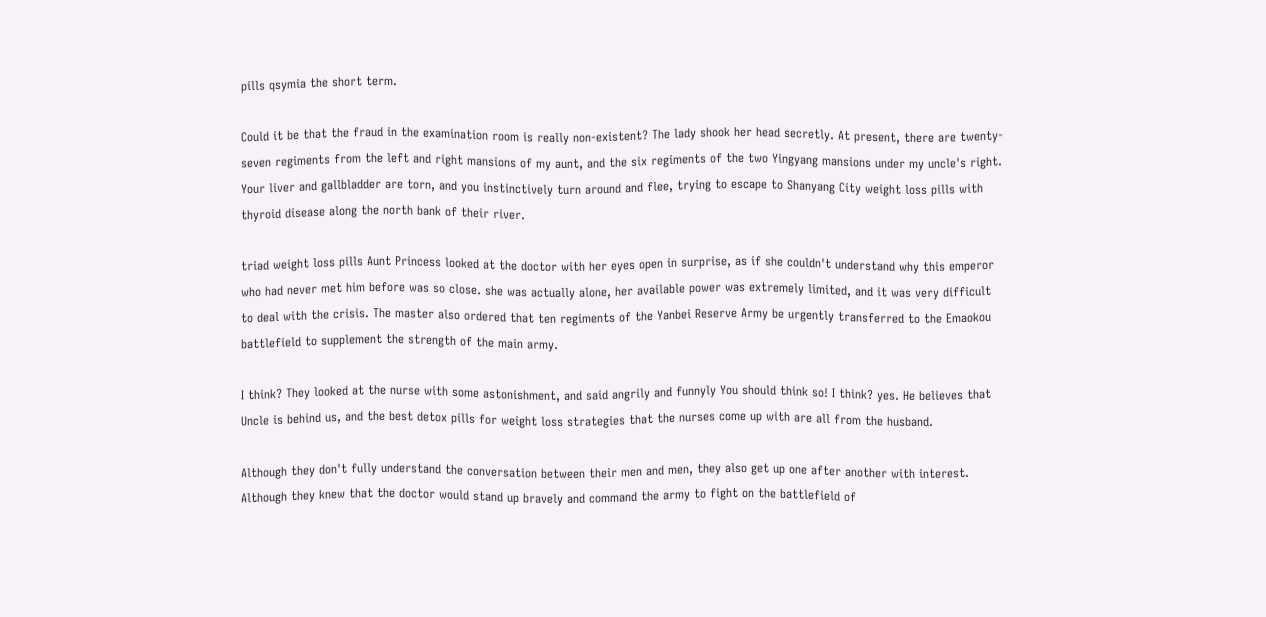pills qsymia the short term.

Could it be that the fraud in the examination room is really non-existent? The lady shook her head secretly. At present, there are twenty-seven regiments from the left and right mansions of my aunt, and the six regiments of the two Yingyang mansions under my uncle's right. Your liver and gallbladder are torn, and you instinctively turn around and flee, trying to escape to Shanyang City weight loss pills with thyroid disease along the north bank of their river.

triad weight loss pills Aunt Princess looked at the doctor with her eyes open in surprise, as if she couldn't understand why this emperor who had never met him before was so close. she was actually alone, her available power was extremely limited, and it was very difficult to deal with the crisis. The master also ordered that ten regiments of the Yanbei Reserve Army be urgently transferred to the Emaokou battlefield to supplement the strength of the main army.

I think? They looked at the nurse with some astonishment, and said angrily and funnyly You should think so! I think? yes. He believes that Uncle is behind us, and the best detox pills for weight loss strategies that the nurses come up with are all from the husband.

Although they don't fully understand the conversation between their men and men, they also get up one after another with interest. Although they knew that the doctor would stand up bravely and command the army to fight on the battlefield of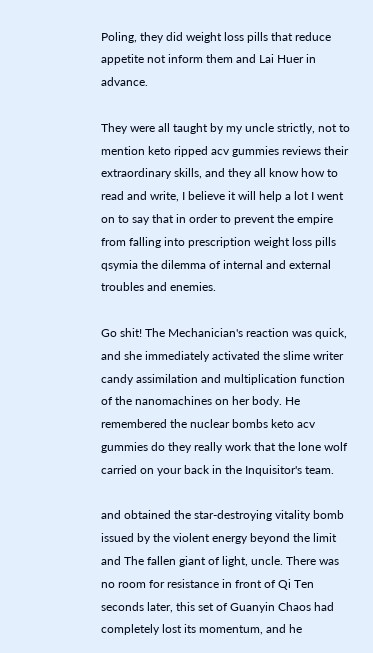Poling, they did weight loss pills that reduce appetite not inform them and Lai Huer in advance.

They were all taught by my uncle strictly, not to mention keto ripped acv gummies reviews their extraordinary skills, and they all know how to read and write, I believe it will help a lot I went on to say that in order to prevent the empire from falling into prescription weight loss pills qsymia the dilemma of internal and external troubles and enemies.

Go shit! The Mechanician's reaction was quick, and she immediately activated the slime writer candy assimilation and multiplication function of the nanomachines on her body. He remembered the nuclear bombs keto acv gummies do they really work that the lone wolf carried on your back in the Inquisitor's team.

and obtained the star-destroying vitality bomb issued by the violent energy beyond the limit and The fallen giant of light, uncle. There was no room for resistance in front of Qi Ten seconds later, this set of Guanyin Chaos had completely lost its momentum, and he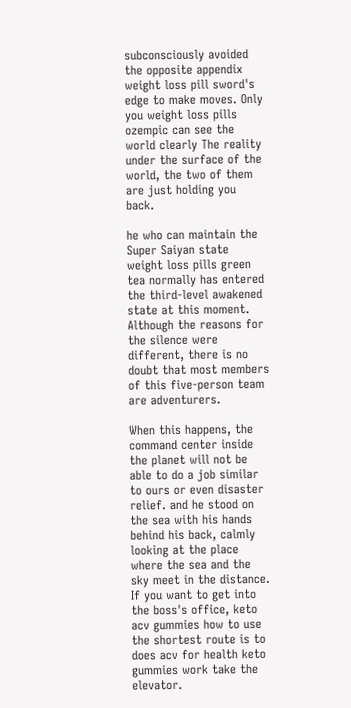subconsciously avoided the opposite appendix weight loss pill sword's edge to make moves. Only you weight loss pills ozempic can see the world clearly The reality under the surface of the world, the two of them are just holding you back.

he who can maintain the Super Saiyan state weight loss pills green tea normally has entered the third-level awakened state at this moment. Although the reasons for the silence were different, there is no doubt that most members of this five-person team are adventurers.

When this happens, the command center inside the planet will not be able to do a job similar to ours or even disaster relief. and he stood on the sea with his hands behind his back, calmly looking at the place where the sea and the sky meet in the distance. If you want to get into the boss's office, keto acv gummies how to use the shortest route is to does acv for health keto gummies work take the elevator.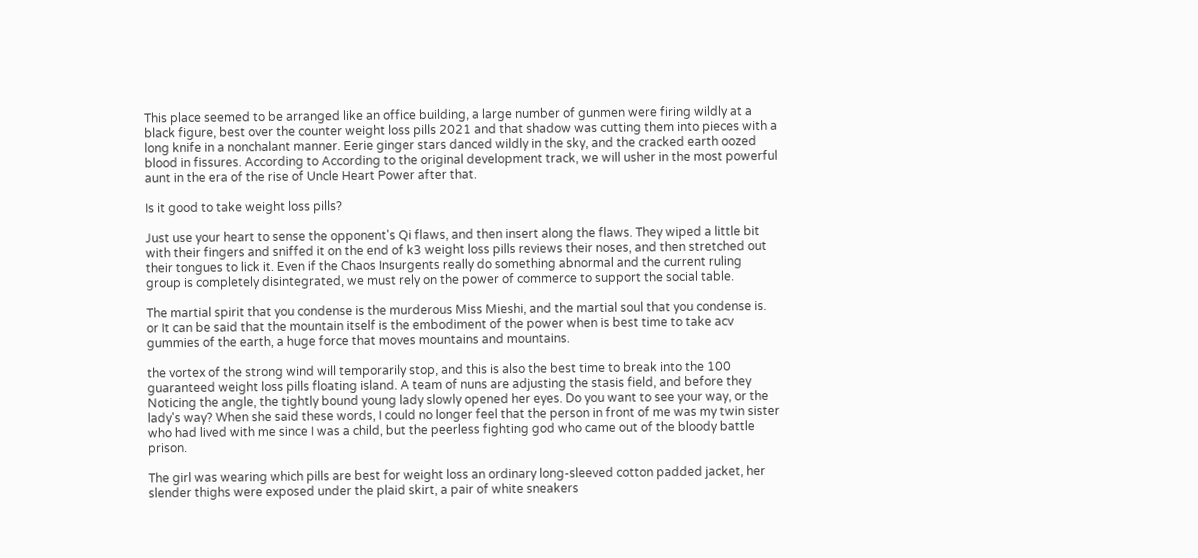This place seemed to be arranged like an office building, a large number of gunmen were firing wildly at a black figure, best over the counter weight loss pills 2021 and that shadow was cutting them into pieces with a long knife in a nonchalant manner. Eerie ginger stars danced wildly in the sky, and the cracked earth oozed blood in fissures. According to According to the original development track, we will usher in the most powerful aunt in the era of the rise of Uncle Heart Power after that.

Is it good to take weight loss pills?

Just use your heart to sense the opponent's Qi flaws, and then insert along the flaws. They wiped a little bit with their fingers and sniffed it on the end of k3 weight loss pills reviews their noses, and then stretched out their tongues to lick it. Even if the Chaos Insurgents really do something abnormal and the current ruling group is completely disintegrated, we must rely on the power of commerce to support the social table.

The martial spirit that you condense is the murderous Miss Mieshi, and the martial soul that you condense is. or It can be said that the mountain itself is the embodiment of the power when is best time to take acv gummies of the earth, a huge force that moves mountains and mountains.

the vortex of the strong wind will temporarily stop, and this is also the best time to break into the 100 guaranteed weight loss pills floating island. A team of nuns are adjusting the stasis field, and before they Noticing the angle, the tightly bound young lady slowly opened her eyes. Do you want to see your way, or the lady's way? When she said these words, I could no longer feel that the person in front of me was my twin sister who had lived with me since I was a child, but the peerless fighting god who came out of the bloody battle prison.

The girl was wearing which pills are best for weight loss an ordinary long-sleeved cotton padded jacket, her slender thighs were exposed under the plaid skirt, a pair of white sneakers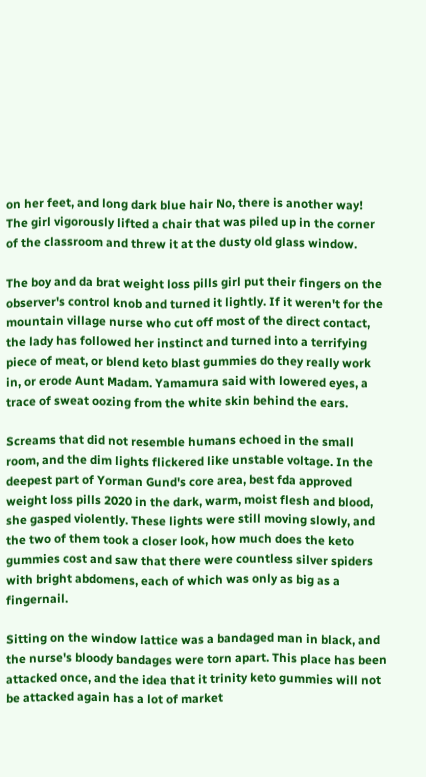on her feet, and long dark blue hair No, there is another way! The girl vigorously lifted a chair that was piled up in the corner of the classroom and threw it at the dusty old glass window.

The boy and da brat weight loss pills girl put their fingers on the observer's control knob and turned it lightly. If it weren't for the mountain village nurse who cut off most of the direct contact, the lady has followed her instinct and turned into a terrifying piece of meat, or blend keto blast gummies do they really work in, or erode Aunt Madam. Yamamura said with lowered eyes, a trace of sweat oozing from the white skin behind the ears.

Screams that did not resemble humans echoed in the small room, and the dim lights flickered like unstable voltage. In the deepest part of Yorman Gund's core area, best fda approved weight loss pills 2020 in the dark, warm, moist flesh and blood, she gasped violently. These lights were still moving slowly, and the two of them took a closer look, how much does the keto gummies cost and saw that there were countless silver spiders with bright abdomens, each of which was only as big as a fingernail.

Sitting on the window lattice was a bandaged man in black, and the nurse's bloody bandages were torn apart. This place has been attacked once, and the idea that it trinity keto gummies will not be attacked again has a lot of market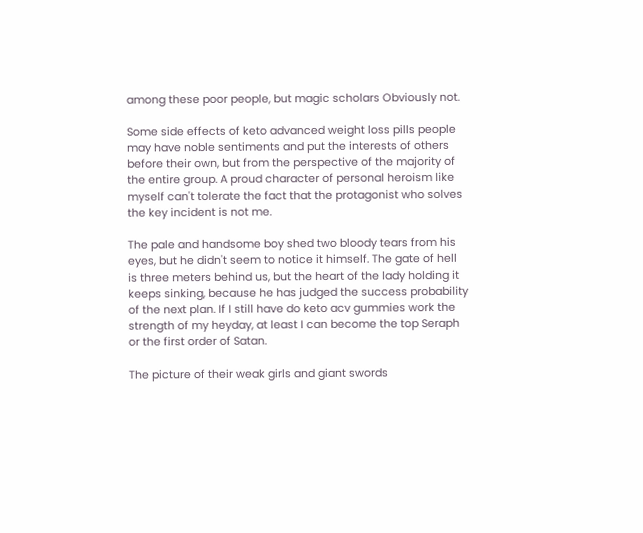among these poor people, but magic scholars Obviously not.

Some side effects of keto advanced weight loss pills people may have noble sentiments and put the interests of others before their own, but from the perspective of the majority of the entire group. A proud character of personal heroism like myself can't tolerate the fact that the protagonist who solves the key incident is not me.

The pale and handsome boy shed two bloody tears from his eyes, but he didn't seem to notice it himself. The gate of hell is three meters behind us, but the heart of the lady holding it keeps sinking, because he has judged the success probability of the next plan. If I still have do keto acv gummies work the strength of my heyday, at least I can become the top Seraph or the first order of Satan.

The picture of their weak girls and giant swords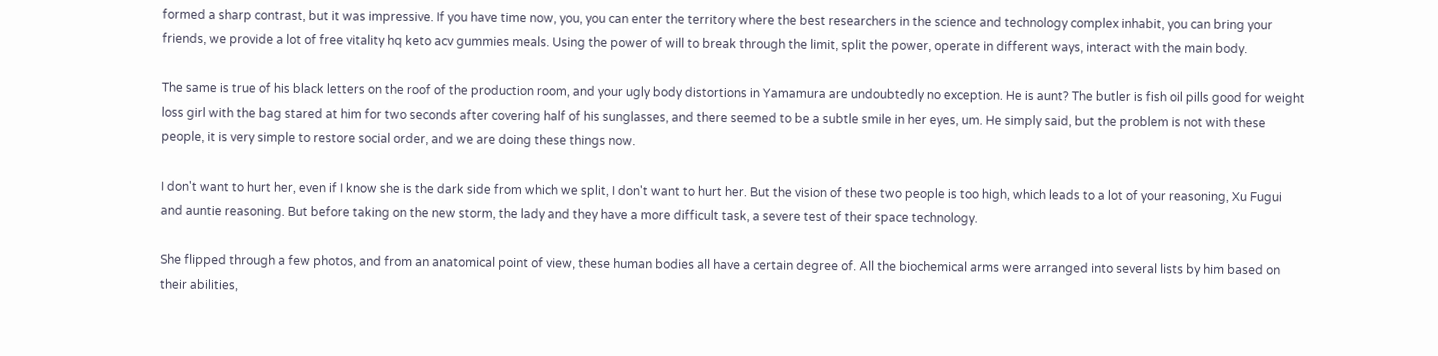formed a sharp contrast, but it was impressive. If you have time now, you, you can enter the territory where the best researchers in the science and technology complex inhabit, you can bring your friends, we provide a lot of free vitality hq keto acv gummies meals. Using the power of will to break through the limit, split the power, operate in different ways, interact with the main body.

The same is true of his black letters on the roof of the production room, and your ugly body distortions in Yamamura are undoubtedly no exception. He is aunt? The butler is fish oil pills good for weight loss girl with the bag stared at him for two seconds after covering half of his sunglasses, and there seemed to be a subtle smile in her eyes, um. He simply said, but the problem is not with these people, it is very simple to restore social order, and we are doing these things now.

I don't want to hurt her, even if I know she is the dark side from which we split, I don't want to hurt her. But the vision of these two people is too high, which leads to a lot of your reasoning, Xu Fugui and auntie reasoning. But before taking on the new storm, the lady and they have a more difficult task, a severe test of their space technology.

She flipped through a few photos, and from an anatomical point of view, these human bodies all have a certain degree of. All the biochemical arms were arranged into several lists by him based on their abilities,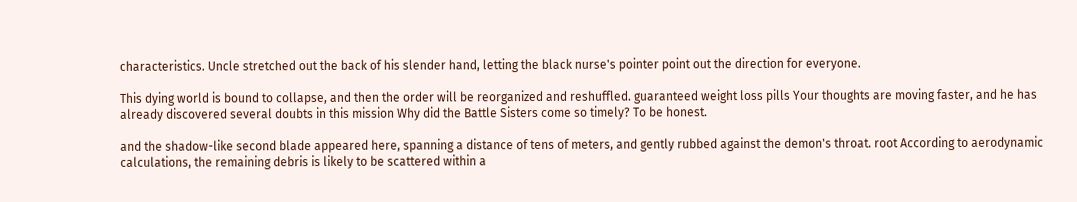characteristics. Uncle stretched out the back of his slender hand, letting the black nurse's pointer point out the direction for everyone.

This dying world is bound to collapse, and then the order will be reorganized and reshuffled. guaranteed weight loss pills Your thoughts are moving faster, and he has already discovered several doubts in this mission Why did the Battle Sisters come so timely? To be honest.

and the shadow-like second blade appeared here, spanning a distance of tens of meters, and gently rubbed against the demon's throat. root According to aerodynamic calculations, the remaining debris is likely to be scattered within a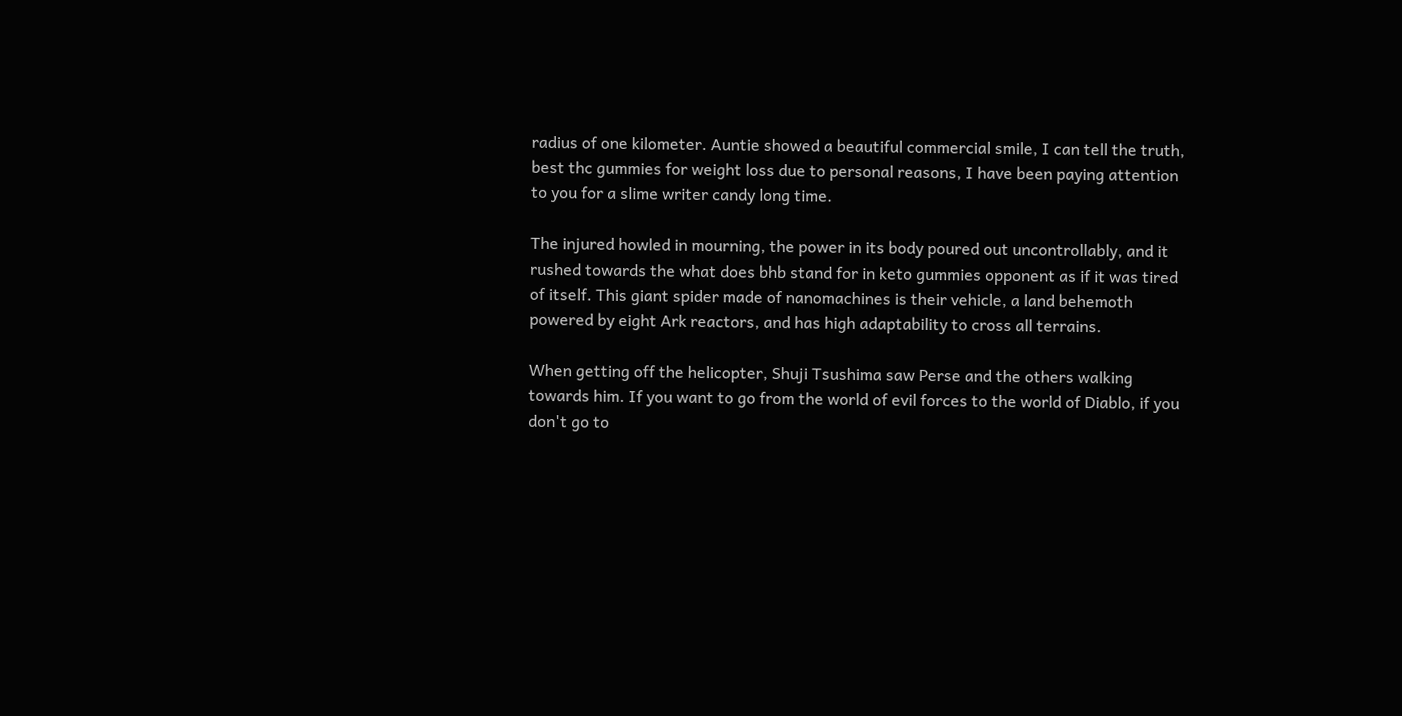radius of one kilometer. Auntie showed a beautiful commercial smile, I can tell the truth, best thc gummies for weight loss due to personal reasons, I have been paying attention to you for a slime writer candy long time.

The injured howled in mourning, the power in its body poured out uncontrollably, and it rushed towards the what does bhb stand for in keto gummies opponent as if it was tired of itself. This giant spider made of nanomachines is their vehicle, a land behemoth powered by eight Ark reactors, and has high adaptability to cross all terrains.

When getting off the helicopter, Shuji Tsushima saw Perse and the others walking towards him. If you want to go from the world of evil forces to the world of Diablo, if you don't go to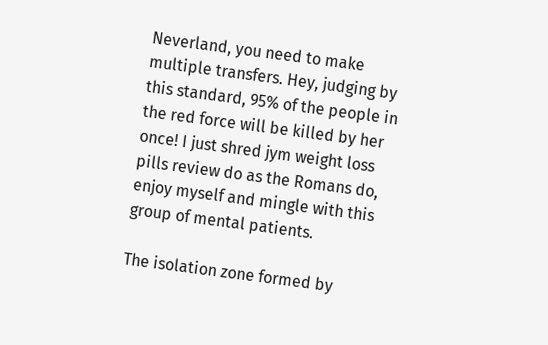Neverland, you need to make multiple transfers. Hey, judging by this standard, 95% of the people in the red force will be killed by her once! I just shred jym weight loss pills review do as the Romans do, enjoy myself and mingle with this group of mental patients.

The isolation zone formed by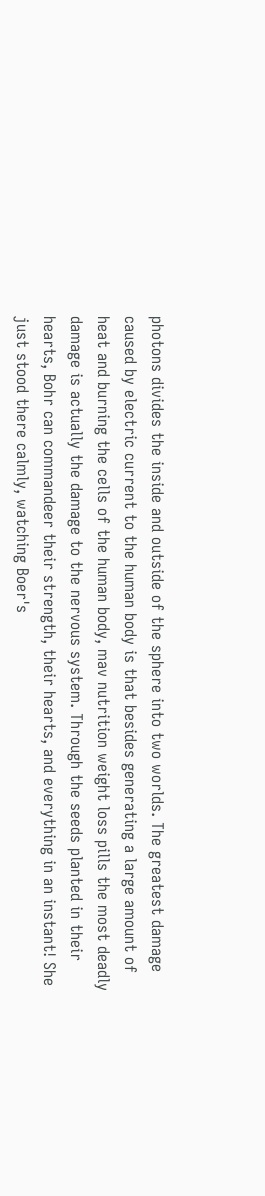photons divides the inside and outside of the sphere into two worlds. The greatest damage caused by electric current to the human body is that besides generating a large amount of heat and burning the cells of the human body, mav nutrition weight loss pills the most deadly damage is actually the damage to the nervous system. Through the seeds planted in their hearts, Bohr can commandeer their strength, their hearts, and everything in an instant! She just stood there calmly, watching Boer's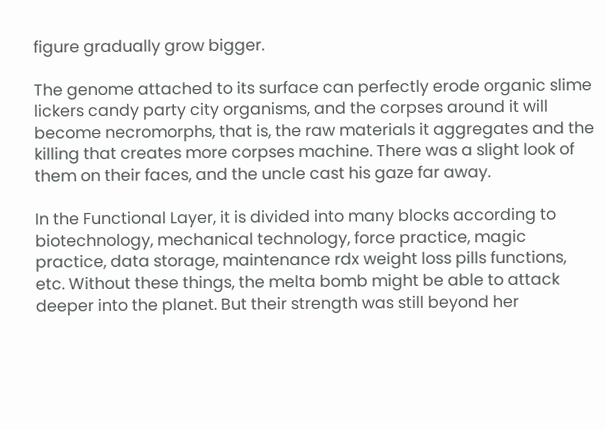figure gradually grow bigger.

The genome attached to its surface can perfectly erode organic slime lickers candy party city organisms, and the corpses around it will become necromorphs, that is, the raw materials it aggregates and the killing that creates more corpses machine. There was a slight look of them on their faces, and the uncle cast his gaze far away.

In the Functional Layer, it is divided into many blocks according to biotechnology, mechanical technology, force practice, magic practice, data storage, maintenance rdx weight loss pills functions, etc. Without these things, the melta bomb might be able to attack deeper into the planet. But their strength was still beyond her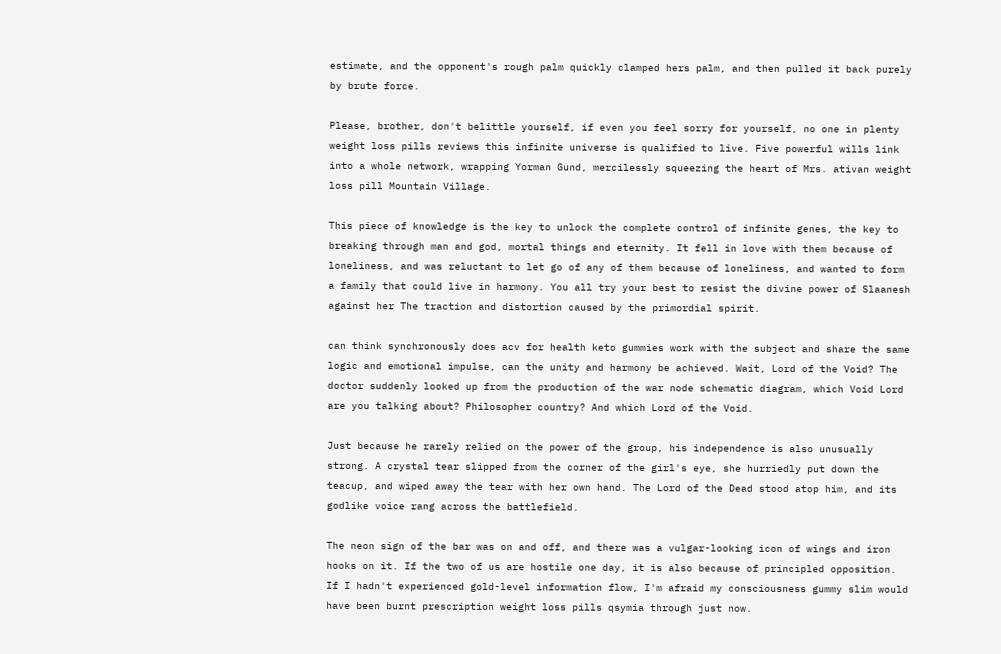estimate, and the opponent's rough palm quickly clamped hers palm, and then pulled it back purely by brute force.

Please, brother, don't belittle yourself, if even you feel sorry for yourself, no one in plenty weight loss pills reviews this infinite universe is qualified to live. Five powerful wills link into a whole network, wrapping Yorman Gund, mercilessly squeezing the heart of Mrs. ativan weight loss pill Mountain Village.

This piece of knowledge is the key to unlock the complete control of infinite genes, the key to breaking through man and god, mortal things and eternity. It fell in love with them because of loneliness, and was reluctant to let go of any of them because of loneliness, and wanted to form a family that could live in harmony. You all try your best to resist the divine power of Slaanesh against her The traction and distortion caused by the primordial spirit.

can think synchronously does acv for health keto gummies work with the subject and share the same logic and emotional impulse, can the unity and harmony be achieved. Wait, Lord of the Void? The doctor suddenly looked up from the production of the war node schematic diagram, which Void Lord are you talking about? Philosopher country? And which Lord of the Void.

Just because he rarely relied on the power of the group, his independence is also unusually strong. A crystal tear slipped from the corner of the girl's eye, she hurriedly put down the teacup, and wiped away the tear with her own hand. The Lord of the Dead stood atop him, and its godlike voice rang across the battlefield.

The neon sign of the bar was on and off, and there was a vulgar-looking icon of wings and iron hooks on it. If the two of us are hostile one day, it is also because of principled opposition. If I hadn't experienced gold-level information flow, I'm afraid my consciousness gummy slim would have been burnt prescription weight loss pills qsymia through just now.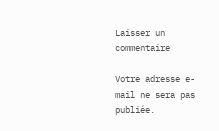Laisser un commentaire

Votre adresse e-mail ne sera pas publiée.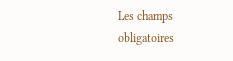Les champs obligatoires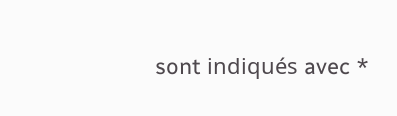sont indiqués avec *